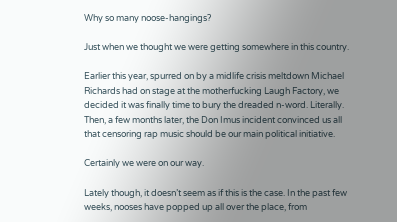Why so many noose-hangings?

Just when we thought we were getting somewhere in this country.

Earlier this year, spurred on by a midlife crisis meltdown Michael Richards had on stage at the motherfucking Laugh Factory, we decided it was finally time to bury the dreaded n-word. Literally. Then, a few months later, the Don Imus incident convinced us all that censoring rap music should be our main political initiative.

Certainly we were on our way.

Lately though, it doesn’t seem as if this is the case. In the past few weeks, nooses have popped up all over the place, from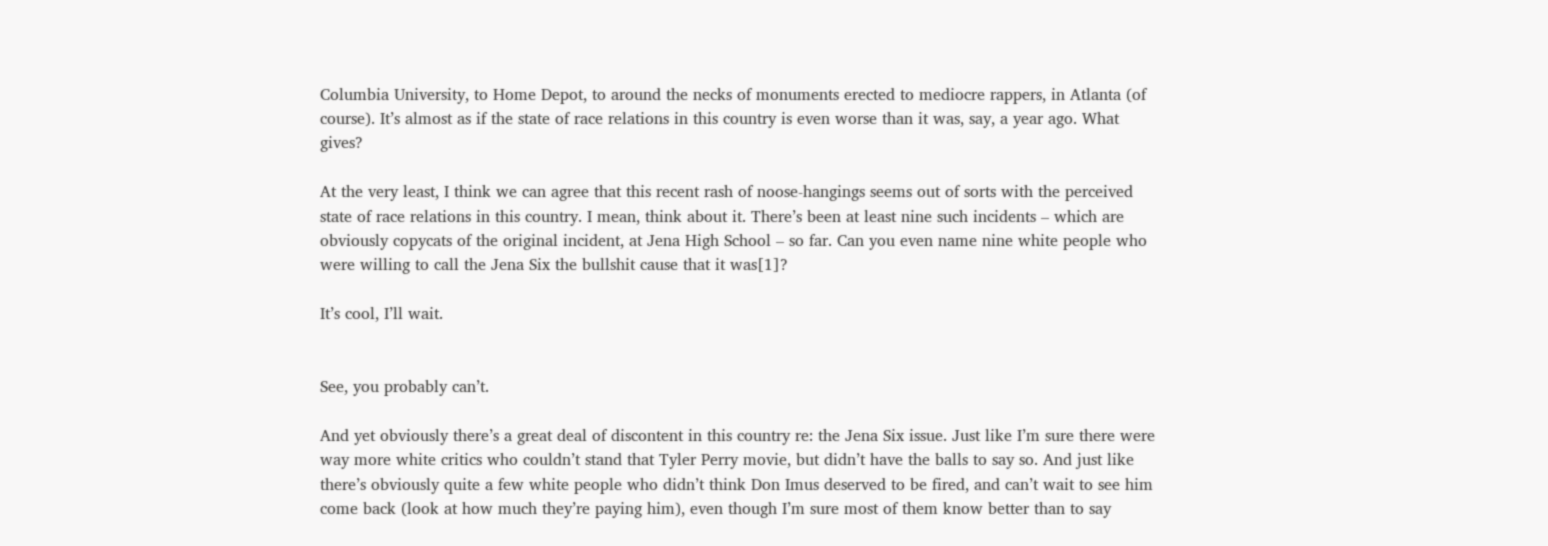Columbia University, to Home Depot, to around the necks of monuments erected to mediocre rappers, in Atlanta (of course). It’s almost as if the state of race relations in this country is even worse than it was, say, a year ago. What gives?

At the very least, I think we can agree that this recent rash of noose-hangings seems out of sorts with the perceived state of race relations in this country. I mean, think about it. There’s been at least nine such incidents – which are obviously copycats of the original incident, at Jena High School – so far. Can you even name nine white people who were willing to call the Jena Six the bullshit cause that it was[1]?

It’s cool, I’ll wait.


See, you probably can’t.

And yet obviously there’s a great deal of discontent in this country re: the Jena Six issue. Just like I’m sure there were way more white critics who couldn’t stand that Tyler Perry movie, but didn’t have the balls to say so. And just like there’s obviously quite a few white people who didn’t think Don Imus deserved to be fired, and can’t wait to see him come back (look at how much they’re paying him), even though I’m sure most of them know better than to say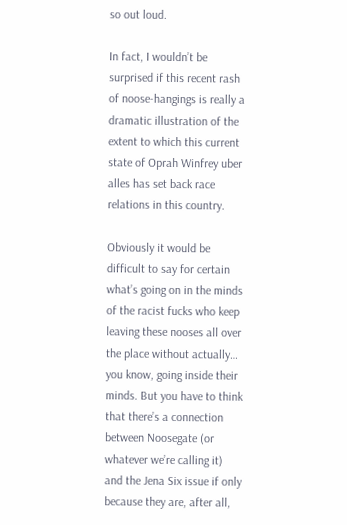so out loud.

In fact, I wouldn’t be surprised if this recent rash of noose-hangings is really a dramatic illustration of the extent to which this current state of Oprah Winfrey uber alles has set back race relations in this country.

Obviously it would be difficult to say for certain what’s going on in the minds of the racist fucks who keep leaving these nooses all over the place without actually… you know, going inside their minds. But you have to think that there’s a connection between Noosegate (or whatever we’re calling it) and the Jena Six issue if only because they are, after all,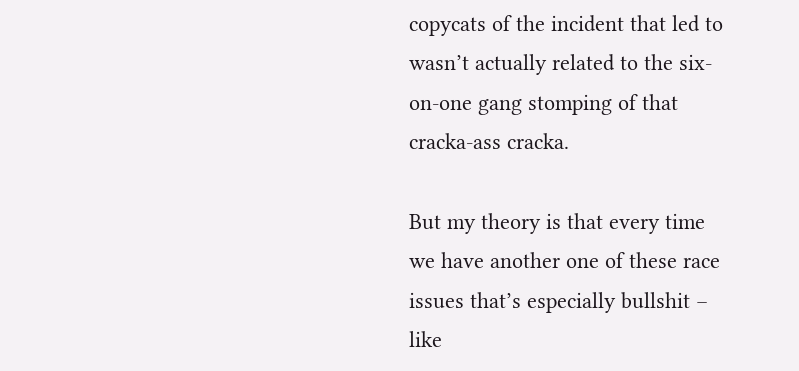copycats of the incident that led to wasn’t actually related to the six-on-one gang stomping of that cracka-ass cracka.

But my theory is that every time we have another one of these race issues that’s especially bullshit – like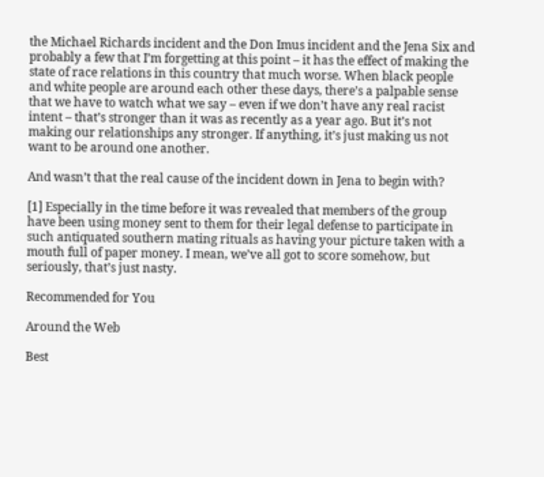the Michael Richards incident and the Don Imus incident and the Jena Six and probably a few that I’m forgetting at this point – it has the effect of making the state of race relations in this country that much worse. When black people and white people are around each other these days, there’s a palpable sense that we have to watch what we say – even if we don’t have any real racist intent – that’s stronger than it was as recently as a year ago. But it’s not making our relationships any stronger. If anything, it’s just making us not want to be around one another.

And wasn’t that the real cause of the incident down in Jena to begin with?

[1] Especially in the time before it was revealed that members of the group have been using money sent to them for their legal defense to participate in such antiquated southern mating rituals as having your picture taken with a mouth full of paper money. I mean, we’ve all got to score somehow, but seriously, that’s just nasty.

Recommended for You

Around the Web

Best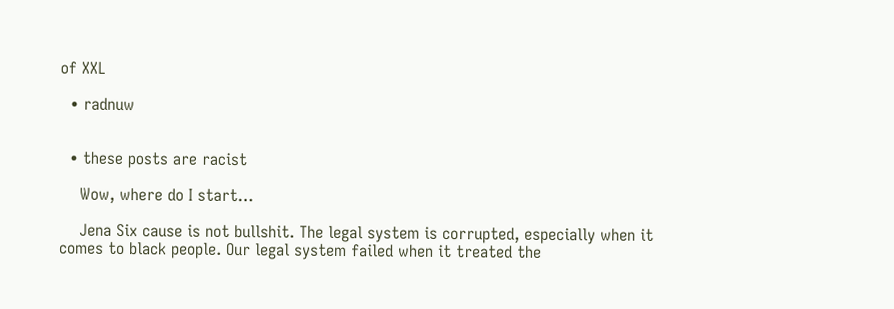of XXL

  • radnuw


  • these posts are racist

    Wow, where do I start…

    Jena Six cause is not bullshit. The legal system is corrupted, especially when it comes to black people. Our legal system failed when it treated the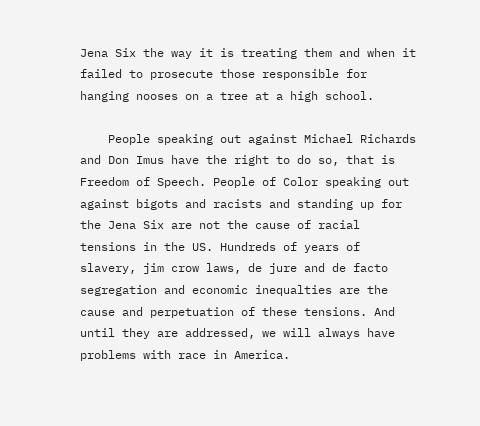Jena Six the way it is treating them and when it failed to prosecute those responsible for hanging nooses on a tree at a high school.

    People speaking out against Michael Richards and Don Imus have the right to do so, that is Freedom of Speech. People of Color speaking out against bigots and racists and standing up for the Jena Six are not the cause of racial tensions in the US. Hundreds of years of slavery, jim crow laws, de jure and de facto segregation and economic inequalties are the cause and perpetuation of these tensions. And until they are addressed, we will always have problems with race in America.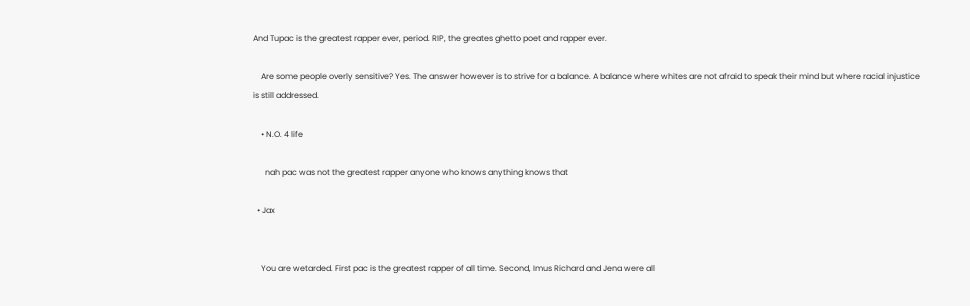And Tupac is the greatest rapper ever, period. RIP, the greates ghetto poet and rapper ever.

    Are some people overly sensitive? Yes. The answer however is to strive for a balance. A balance where whites are not afraid to speak their mind but where racial injustice is still addressed.

    • N.O. 4 life

      nah pac was not the greatest rapper anyone who knows anything knows that

  • Jax


    You are wetarded. First pac is the greatest rapper of all time. Second, Imus Richard and Jena were all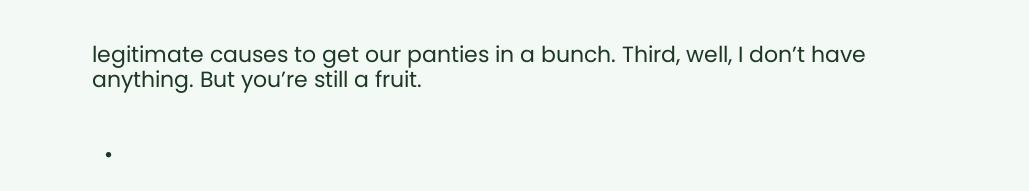legitimate causes to get our panties in a bunch. Third, well, I don’t have anything. But you’re still a fruit.


  •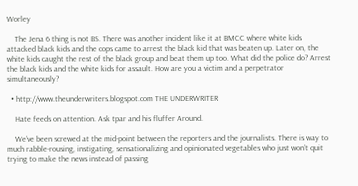Worley

    The Jena 6 thing is not BS. There was another incident like it at BMCC where white kids attacked black kids and the cops came to arrest the black kid that was beaten up. Later on, the white kids caught the rest of the black group and beat them up too. What did the police do? Arrest the black kids and the white kids for assault. How are you a victim and a perpetrator simultaneously?

  • http://www.theunderwriters.blogspot.com THE UNDERWRITER

    Hate feeds on attention. Ask tpar and his fluffer Around.

    We’ve been screwed at the mid-point between the reporters and the journalists. There is way to much rabble-rousing, instigating, sensationalizing and opinionated vegetables who just won’t quit trying to make the news instead of passing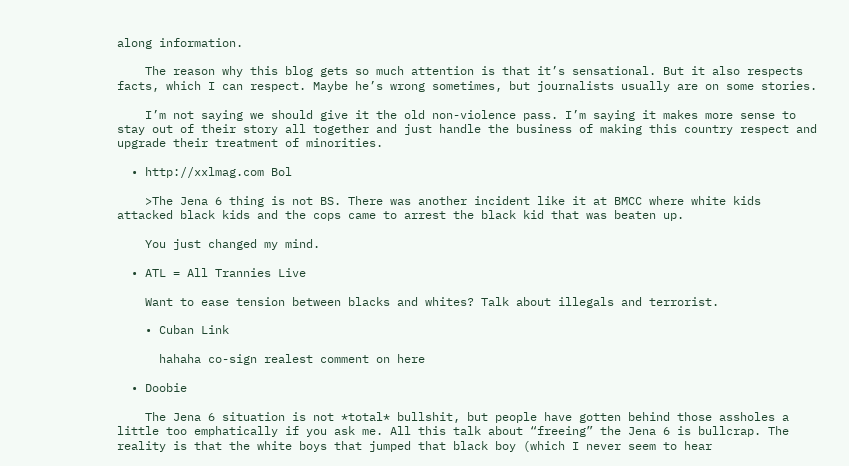along information.

    The reason why this blog gets so much attention is that it’s sensational. But it also respects facts, which I can respect. Maybe he’s wrong sometimes, but journalists usually are on some stories.

    I’m not saying we should give it the old non-violence pass. I’m saying it makes more sense to stay out of their story all together and just handle the business of making this country respect and upgrade their treatment of minorities.

  • http://xxlmag.com Bol

    >The Jena 6 thing is not BS. There was another incident like it at BMCC where white kids attacked black kids and the cops came to arrest the black kid that was beaten up.

    You just changed my mind.

  • ATL = All Trannies Live

    Want to ease tension between blacks and whites? Talk about illegals and terrorist.

    • Cuban Link

      hahaha co-sign realest comment on here

  • Doobie

    The Jena 6 situation is not *total* bullshit, but people have gotten behind those assholes a little too emphatically if you ask me. All this talk about “freeing” the Jena 6 is bullcrap. The reality is that the white boys that jumped that black boy (which I never seem to hear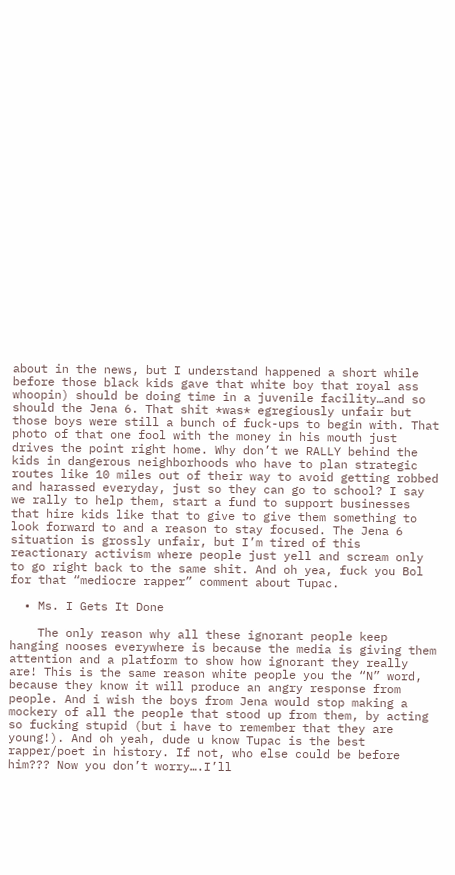about in the news, but I understand happened a short while before those black kids gave that white boy that royal ass whoopin) should be doing time in a juvenile facility…and so should the Jena 6. That shit *was* egregiously unfair but those boys were still a bunch of fuck-ups to begin with. That photo of that one fool with the money in his mouth just drives the point right home. Why don’t we RALLY behind the kids in dangerous neighborhoods who have to plan strategic routes like 10 miles out of their way to avoid getting robbed and harassed everyday, just so they can go to school? I say we rally to help them, start a fund to support businesses that hire kids like that to give to give them something to look forward to and a reason to stay focused. The Jena 6 situation is grossly unfair, but I’m tired of this reactionary activism where people just yell and scream only to go right back to the same shit. And oh yea, fuck you Bol for that “mediocre rapper” comment about Tupac.

  • Ms. I Gets It Done

    The only reason why all these ignorant people keep hanging nooses everywhere is because the media is giving them attention and a platform to show how ignorant they really are! This is the same reason white people you the “N” word, because they know it will produce an angry response from people. And i wish the boys from Jena would stop making a mockery of all the people that stood up from them, by acting so fucking stupid (but i have to remember that they are young!). And oh yeah, dude u know Tupac is the best rapper/poet in history. If not, who else could be before him??? Now you don’t worry….I’ll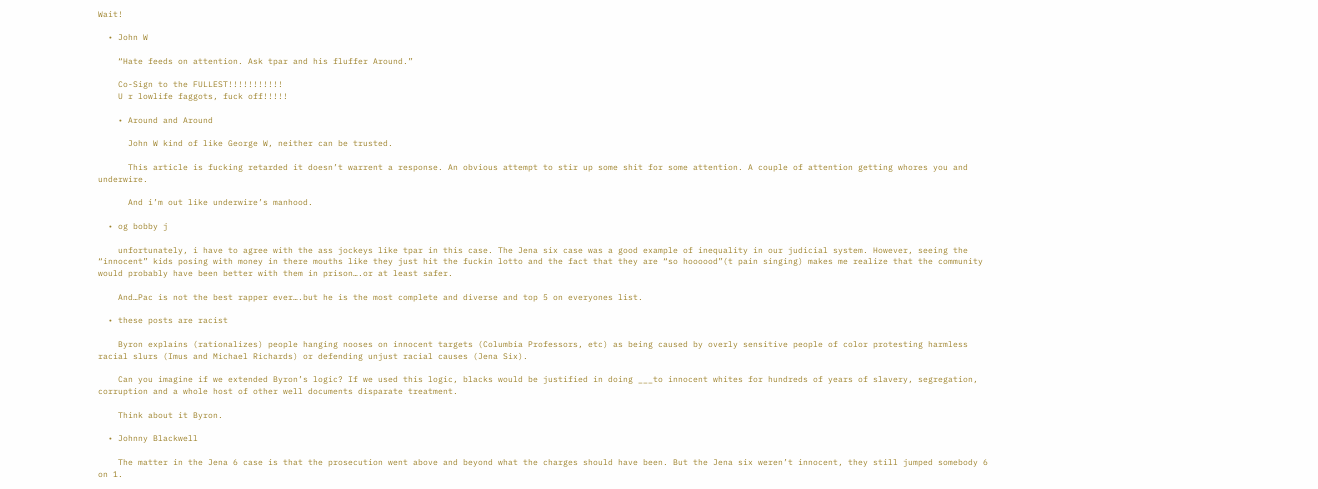Wait!

  • John W

    “Hate feeds on attention. Ask tpar and his fluffer Around.”

    Co-Sign to the FULLEST!!!!!!!!!!!
    U r lowlife faggots, fuck off!!!!!

    • Around and Around

      John W kind of like George W, neither can be trusted.

      This article is fucking retarded it doesn’t warrent a response. An obvious attempt to stir up some shit for some attention. A couple of attention getting whores you and underwire.

      And i’m out like underwire’s manhood.

  • og bobby j

    unfortunately, i have to agree with the ass jockeys like tpar in this case. The Jena six case was a good example of inequality in our judicial system. However, seeing the “innocent” kids posing with money in there mouths like they just hit the fuckin lotto and the fact that they are “so hoooood”(t pain singing) makes me realize that the community would probably have been better with them in prison….or at least safer.

    And…Pac is not the best rapper ever….but he is the most complete and diverse and top 5 on everyones list.

  • these posts are racist

    Byron explains (rationalizes) people hanging nooses on innocent targets (Columbia Professors, etc) as being caused by overly sensitive people of color protesting harmless racial slurs (Imus and Michael Richards) or defending unjust racial causes (Jena Six).

    Can you imagine if we extended Byron’s logic? If we used this logic, blacks would be justified in doing ___to innocent whites for hundreds of years of slavery, segregation, corruption and a whole host of other well documents disparate treatment.

    Think about it Byron.

  • Johnny Blackwell

    The matter in the Jena 6 case is that the prosecution went above and beyond what the charges should have been. But the Jena six weren’t innocent, they still jumped somebody 6 on 1.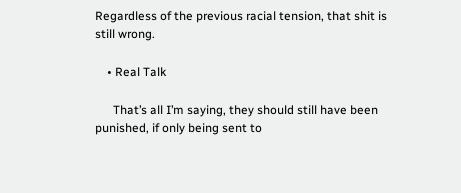Regardless of the previous racial tension, that shit is still wrong.

    • Real Talk

      That’s all I’m saying, they should still have been punished, if only being sent to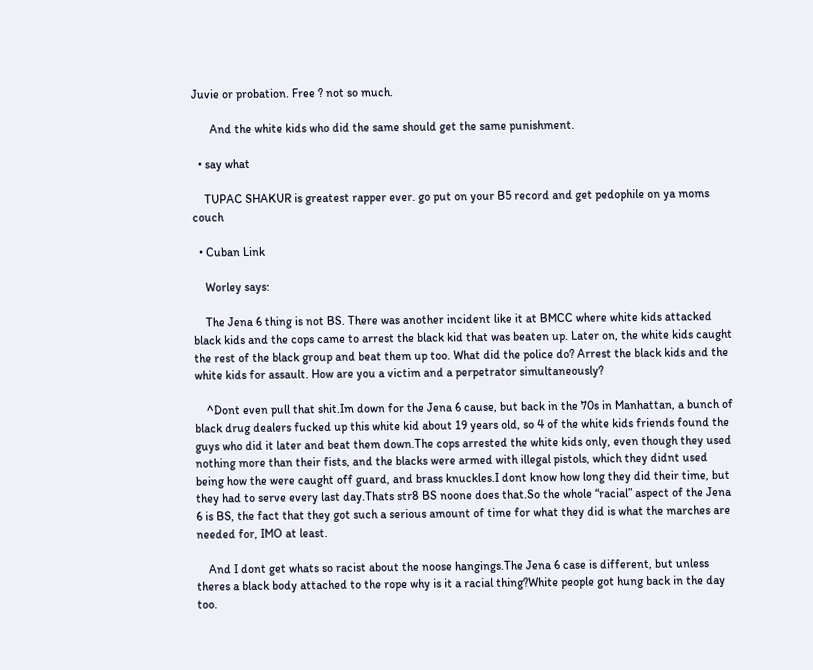Juvie or probation. Free ? not so much.

      And the white kids who did the same should get the same punishment.

  • say what

    TUPAC SHAKUR is greatest rapper ever. go put on your B5 record and get pedophile on ya moms couch

  • Cuban Link

    Worley says:

    The Jena 6 thing is not BS. There was another incident like it at BMCC where white kids attacked black kids and the cops came to arrest the black kid that was beaten up. Later on, the white kids caught the rest of the black group and beat them up too. What did the police do? Arrest the black kids and the white kids for assault. How are you a victim and a perpetrator simultaneously?

    ^Dont even pull that shit.Im down for the Jena 6 cause, but back in the 70s in Manhattan, a bunch of black drug dealers fucked up this white kid about 19 years old, so 4 of the white kids friends found the guys who did it later and beat them down.The cops arrested the white kids only, even though they used nothing more than their fists, and the blacks were armed with illegal pistols, which they didnt used being how the were caught off guard, and brass knuckles.I dont know how long they did their time, but they had to serve every last day.Thats str8 BS noone does that.So the whole “racial” aspect of the Jena 6 is BS, the fact that they got such a serious amount of time for what they did is what the marches are needed for, IMO at least.

    And I dont get whats so racist about the noose hangings.The Jena 6 case is different, but unless theres a black body attached to the rope why is it a racial thing?White people got hung back in the day too.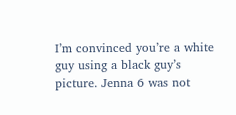I’m convinced you’re a white guy using a black guy’s picture. Jenna 6 was not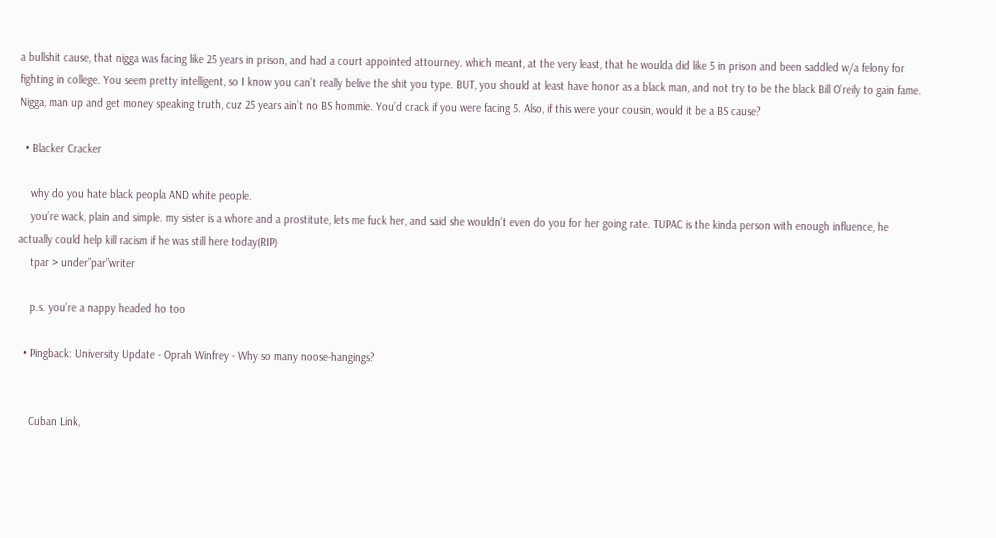a bullshit cause, that nigga was facing like 25 years in prison, and had a court appointed attourney. which meant, at the very least, that he woulda did like 5 in prison and been saddled w/a felony for fighting in college. You seem pretty intelligent, so I know you can’t really belive the shit you type. BUT, you should at least have honor as a black man, and not try to be the black Bill O’reily to gain fame. Nigga, man up and get money speaking truth, cuz 25 years ain’t no BS hommie. You’d crack if you were facing 5. Also, if this were your cousin, would it be a BS cause?

  • Blacker Cracker

    why do you hate black peopla AND white people.
    you’re wack, plain and simple. my sister is a whore and a prostitute, lets me fuck her, and said she wouldn’t even do you for her going rate. TUPAC is the kinda person with enough influence, he actually could help kill racism if he was still here today(RIP)
    tpar > under”par”writer

    p.s. you’re a nappy headed ho too

  • Pingback: University Update - Oprah Winfrey - Why so many noose-hangings?


    Cuban Link,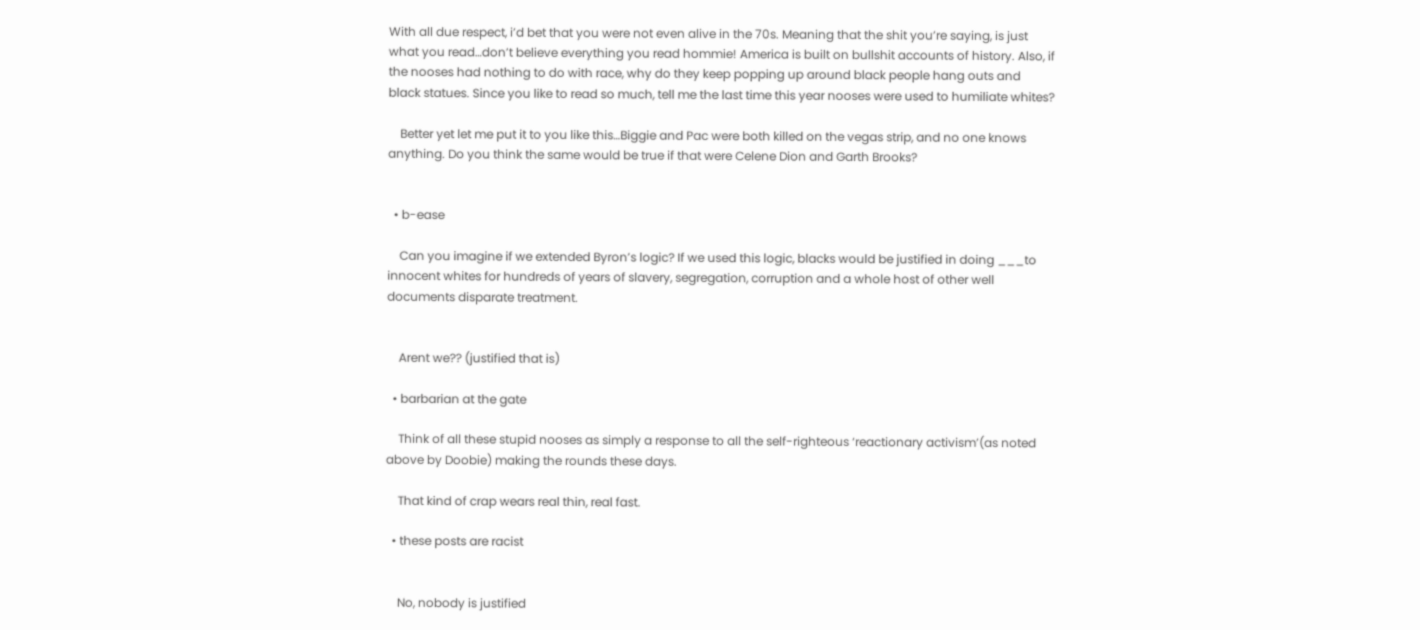With all due respect, i’d bet that you were not even alive in the 70s. Meaning that the shit you’re saying, is just what you read…don’t believe everything you read hommie! America is built on bullshit accounts of history. Also, if the nooses had nothing to do with race, why do they keep popping up around black people hang outs and black statues. Since you like to read so much, tell me the last time this year nooses were used to humiliate whites?

    Better yet let me put it to you like this…Biggie and Pac were both killed on the vegas strip, and no one knows anything. Do you think the same would be true if that were Celene Dion and Garth Brooks?


  • b-ease

    Can you imagine if we extended Byron’s logic? If we used this logic, blacks would be justified in doing ___to innocent whites for hundreds of years of slavery, segregation, corruption and a whole host of other well documents disparate treatment.


    Arent we?? (justified that is)

  • barbarian at the gate

    Think of all these stupid nooses as simply a response to all the self-righteous ‘reactionary activism’(as noted above by Doobie) making the rounds these days.

    That kind of crap wears real thin, real fast.

  • these posts are racist


    No, nobody is justified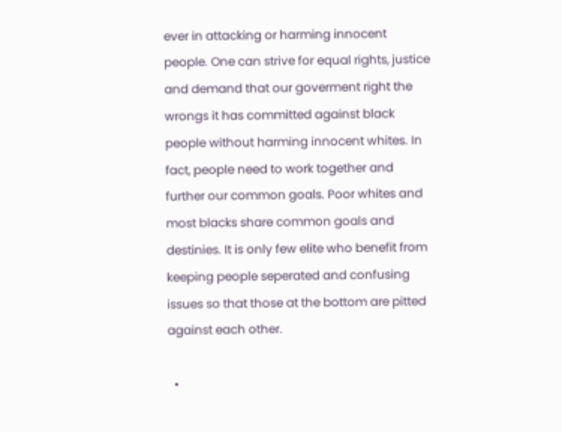ever in attacking or harming innocent people. One can strive for equal rights, justice and demand that our goverment right the wrongs it has committed against black people without harming innocent whites. In fact, people need to work together and further our common goals. Poor whites and most blacks share common goals and destinies. It is only few elite who benefit from keeping people seperated and confusing issues so that those at the bottom are pitted against each other.

  •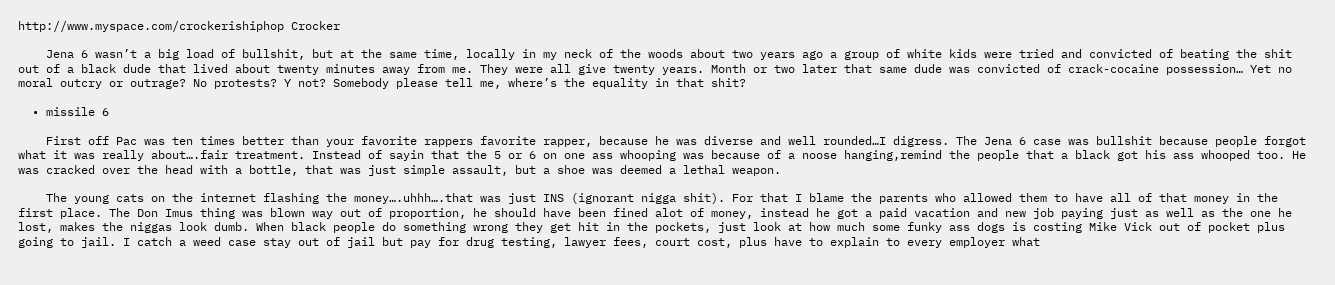http://www.myspace.com/crockerishiphop Crocker

    Jena 6 wasn’t a big load of bullshit, but at the same time, locally in my neck of the woods about two years ago a group of white kids were tried and convicted of beating the shit out of a black dude that lived about twenty minutes away from me. They were all give twenty years. Month or two later that same dude was convicted of crack-cocaine possession… Yet no moral outcry or outrage? No protests? Y not? Somebody please tell me, where’s the equality in that shit?

  • missile 6

    First off Pac was ten times better than your favorite rappers favorite rapper, because he was diverse and well rounded…I digress. The Jena 6 case was bullshit because people forgot what it was really about….fair treatment. Instead of sayin that the 5 or 6 on one ass whooping was because of a noose hanging,remind the people that a black got his ass whooped too. He was cracked over the head with a bottle, that was just simple assault, but a shoe was deemed a lethal weapon.

    The young cats on the internet flashing the money….uhhh….that was just INS (ignorant nigga shit). For that I blame the parents who allowed them to have all of that money in the first place. The Don Imus thing was blown way out of proportion, he should have been fined alot of money, instead he got a paid vacation and new job paying just as well as the one he lost, makes the niggas look dumb. When black people do something wrong they get hit in the pockets, just look at how much some funky ass dogs is costing Mike Vick out of pocket plus going to jail. I catch a weed case stay out of jail but pay for drug testing, lawyer fees, court cost, plus have to explain to every employer what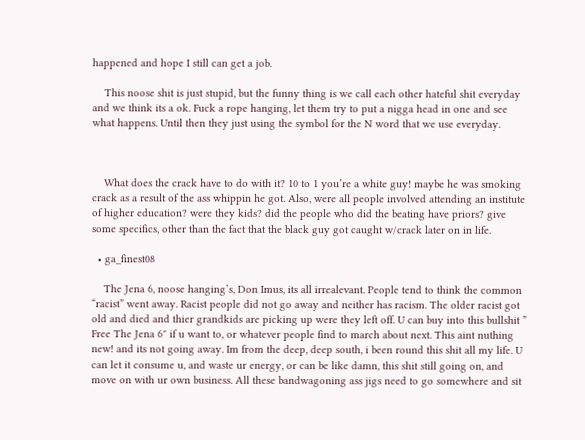happened and hope I still can get a job.

    This noose shit is just stupid, but the funny thing is we call each other hateful shit everyday and we think its a ok. Fuck a rope hanging, let them try to put a nigga head in one and see what happens. Until then they just using the symbol for the N word that we use everyday.



    What does the crack have to do with it? 10 to 1 you’re a white guy! maybe he was smoking crack as a result of the ass whippin he got. Also, were all people involved attending an institute of higher education? were they kids? did the people who did the beating have priors? give some specifics, other than the fact that the black guy got caught w/crack later on in life.

  • ga_finest08

    The Jena 6, noose hanging’s, Don Imus, its all irrealevant. People tend to think the common “racist” went away. Racist people did not go away and neither has racism. The older racist got old and died and thier grandkids are picking up were they left off. U can buy into this bullshit ” Free The Jena 6″ if u want to, or whatever people find to march about next. This aint nuthing new! and its not going away. Im from the deep, deep south, i been round this shit all my life. U can let it consume u, and waste ur energy, or can be like damn, this shit still going on, and move on with ur own business. All these bandwagoning ass jigs need to go somewhere and sit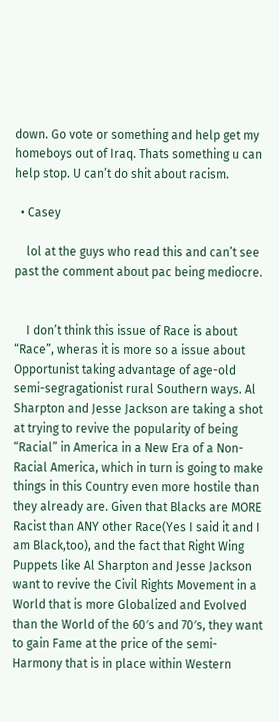down. Go vote or something and help get my homeboys out of Iraq. Thats something u can help stop. U can’t do shit about racism.

  • Casey

    lol at the guys who read this and can’t see past the comment about pac being mediocre.


    I don’t think this issue of Race is about “Race”, wheras it is more so a issue about Opportunist taking advantage of age-old semi-segragationist rural Southern ways. Al Sharpton and Jesse Jackson are taking a shot at trying to revive the popularity of being “Racial” in America in a New Era of a Non-Racial America, which in turn is going to make things in this Country even more hostile than they already are. Given that Blacks are MORE Racist than ANY other Race(Yes I said it and I am Black,too), and the fact that Right Wing Puppets like Al Sharpton and Jesse Jackson want to revive the Civil Rights Movement in a World that is more Globalized and Evolved than the World of the 60′s and 70′s, they want to gain Fame at the price of the semi-Harmony that is in place within Western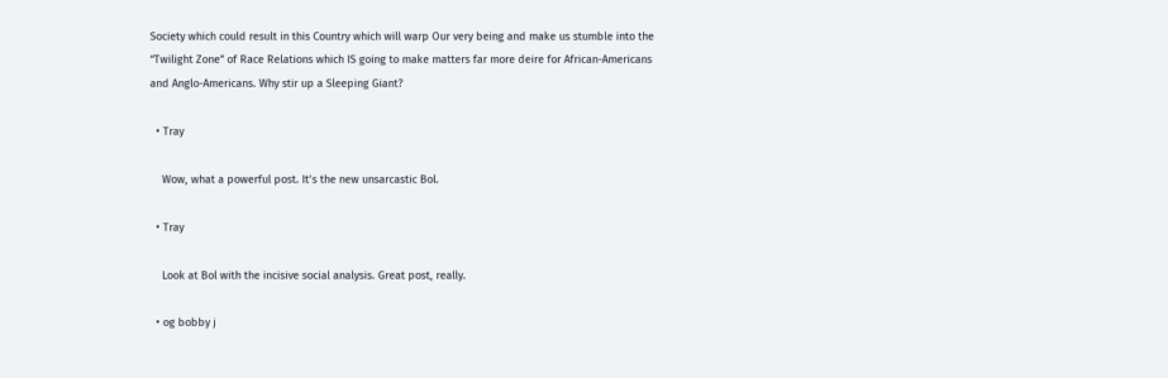Society which could result in this Country which will warp Our very being and make us stumble into the “Twilight Zone” of Race Relations which IS going to make matters far more deire for African-Americans and Anglo-Americans. Why stir up a Sleeping Giant?

  • Tray

    Wow, what a powerful post. It’s the new unsarcastic Bol.

  • Tray

    Look at Bol with the incisive social analysis. Great post, really.

  • og bobby j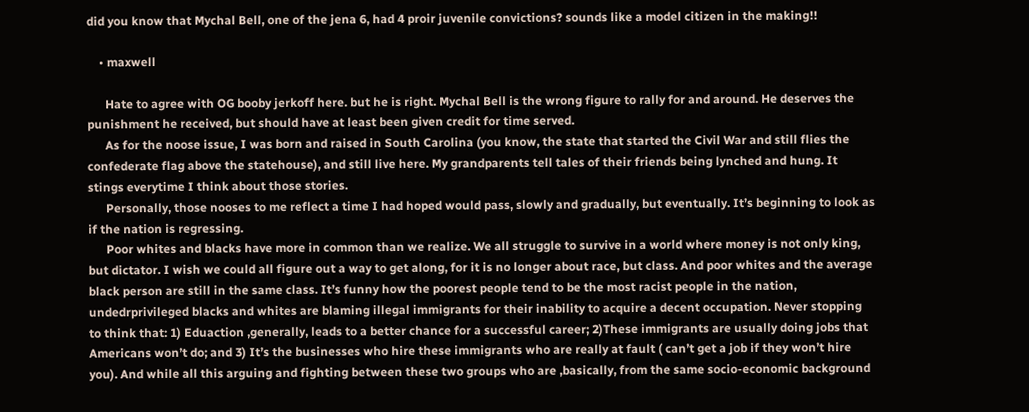did you know that Mychal Bell, one of the jena 6, had 4 proir juvenile convictions? sounds like a model citizen in the making!!

    • maxwell

      Hate to agree with OG booby jerkoff here. but he is right. Mychal Bell is the wrong figure to rally for and around. He deserves the punishment he received, but should have at least been given credit for time served.
      As for the noose issue, I was born and raised in South Carolina (you know, the state that started the Civil War and still flies the confederate flag above the statehouse), and still live here. My grandparents tell tales of their friends being lynched and hung. It stings everytime I think about those stories.
      Personally, those nooses to me reflect a time I had hoped would pass, slowly and gradually, but eventually. It’s beginning to look as if the nation is regressing.
      Poor whites and blacks have more in common than we realize. We all struggle to survive in a world where money is not only king, but dictator. I wish we could all figure out a way to get along, for it is no longer about race, but class. And poor whites and the average black person are still in the same class. It’s funny how the poorest people tend to be the most racist people in the nation, undedrprivileged blacks and whites are blaming illegal immigrants for their inability to acquire a decent occupation. Never stopping to think that: 1) Eduaction ,generally, leads to a better chance for a successful career; 2)These immigrants are usually doing jobs that Americans won’t do; and 3) It’s the businesses who hire these immigrants who are really at fault ( can’t get a job if they won’t hire you). And while all this arguing and fighting between these two groups who are ,basically, from the same socio-economic background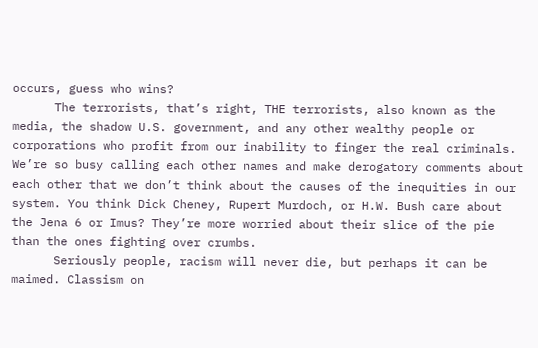occurs, guess who wins?
      The terrorists, that’s right, THE terrorists, also known as the media, the shadow U.S. government, and any other wealthy people or corporations who profit from our inability to finger the real criminals. We’re so busy calling each other names and make derogatory comments about each other that we don’t think about the causes of the inequities in our system. You think Dick Cheney, Rupert Murdoch, or H.W. Bush care about the Jena 6 or Imus? They’re more worried about their slice of the pie than the ones fighting over crumbs.
      Seriously people, racism will never die, but perhaps it can be maimed. Classism on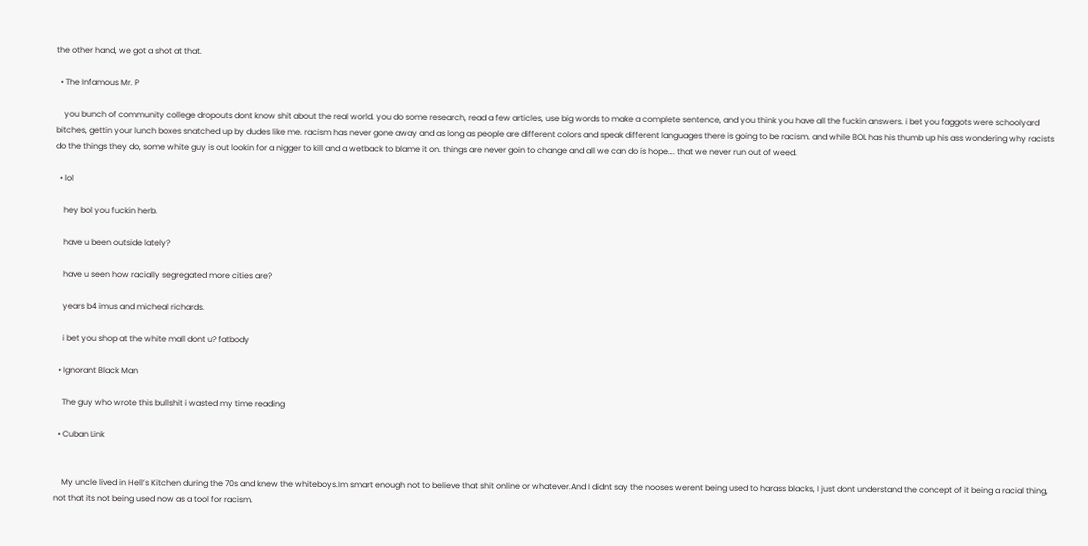the other hand, we got a shot at that.

  • The Infamous Mr. P

    you bunch of community college dropouts dont know shit about the real world. you do some research, read a few articles, use big words to make a complete sentence, and you think you have all the fuckin answers. i bet you faggots were schoolyard bitches, gettin your lunch boxes snatched up by dudes like me. racism has never gone away and as long as people are different colors and speak different languages there is going to be racism. and while BOL has his thumb up his ass wondering why racists do the things they do, some white guy is out lookin for a nigger to kill and a wetback to blame it on. things are never goin to change and all we can do is hope…. that we never run out of weed.

  • lol

    hey bol you fuckin herb.

    have u been outside lately?

    have u seen how racially segregated more cities are?

    years b4 imus and micheal richards.

    i bet you shop at the white mall dont u? fatbody

  • Ignorant Black Man

    The guy who wrote this bullshit i wasted my time reading

  • Cuban Link


    My uncle lived in Hell’s Kitchen during the 70s and knew the whiteboys.Im smart enough not to believe that shit online or whatever.And I didnt say the nooses werent being used to harass blacks, I just dont understand the concept of it being a racial thing, not that its not being used now as a tool for racism.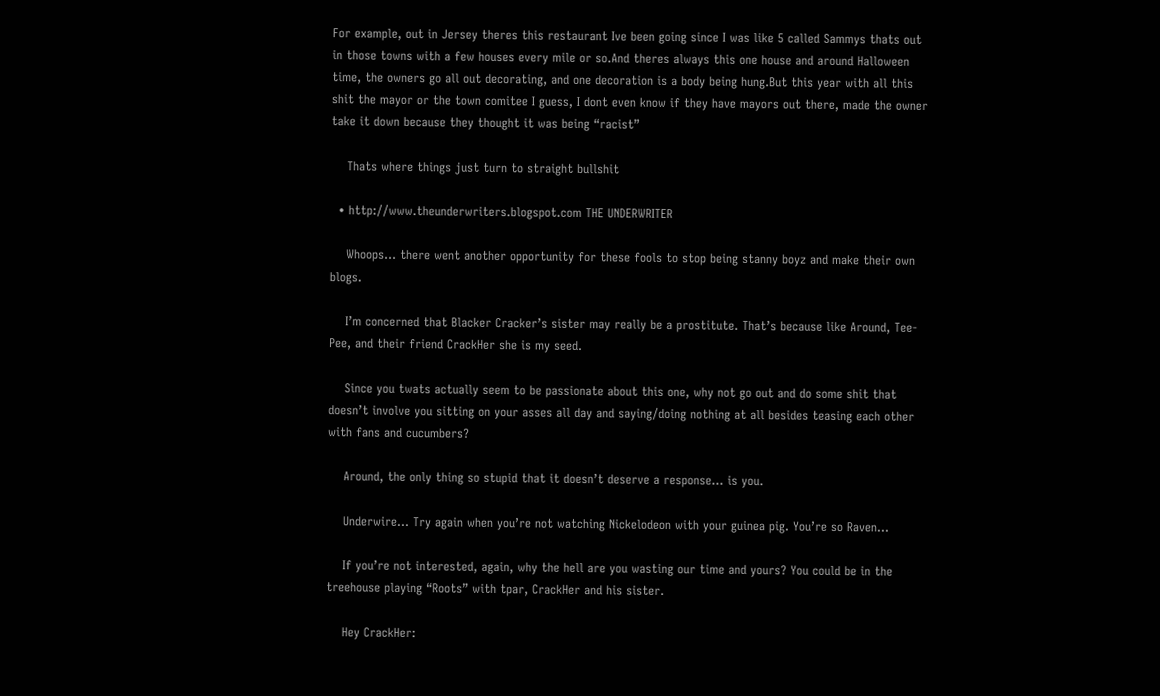For example, out in Jersey theres this restaurant Ive been going since I was like 5 called Sammys thats out in those towns with a few houses every mile or so.And theres always this one house and around Halloween time, the owners go all out decorating, and one decoration is a body being hung.But this year with all this shit the mayor or the town comitee I guess, I dont even know if they have mayors out there, made the owner take it down because they thought it was being “racist”

    Thats where things just turn to straight bullshit

  • http://www.theunderwriters.blogspot.com THE UNDERWRITER

    Whoops… there went another opportunity for these fools to stop being stanny boyz and make their own blogs.

    I’m concerned that Blacker Cracker’s sister may really be a prostitute. That’s because like Around, Tee-Pee, and their friend CrackHer she is my seed.

    Since you twats actually seem to be passionate about this one, why not go out and do some shit that doesn’t involve you sitting on your asses all day and saying/doing nothing at all besides teasing each other with fans and cucumbers?

    Around, the only thing so stupid that it doesn’t deserve a response… is you.

    Underwire… Try again when you’re not watching Nickelodeon with your guinea pig. You’re so Raven…

    If you’re not interested, again, why the hell are you wasting our time and yours? You could be in the treehouse playing “Roots” with tpar, CrackHer and his sister.

    Hey CrackHer: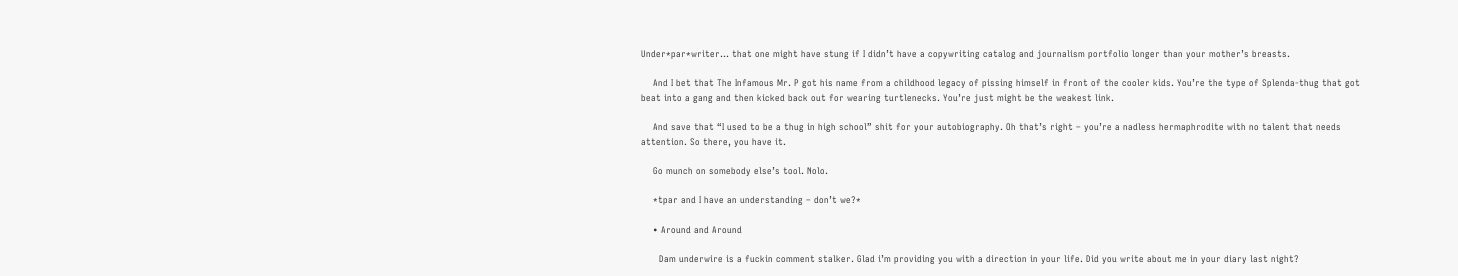Under*par*writer… that one might have stung if I didn’t have a copywriting catalog and journalism portfolio longer than your mother’s breasts.

    And I bet that The Infamous Mr. P got his name from a childhood legacy of pissing himself in front of the cooler kids. You’re the type of Splenda-thug that got beat into a gang and then kicked back out for wearing turtlenecks. You’re just might be the weakest link.

    And save that “I used to be a thug in high school” shit for your autobiography. Oh that’s right – you’re a nadless hermaphrodite with no talent that needs attention. So there, you have it.

    Go munch on somebody else’s tool. Nolo.

    *tpar and I have an understanding – don’t we?*

    • Around and Around

      Dam underwire is a fuckin comment stalker. Glad i’m providing you with a direction in your life. Did you write about me in your diary last night?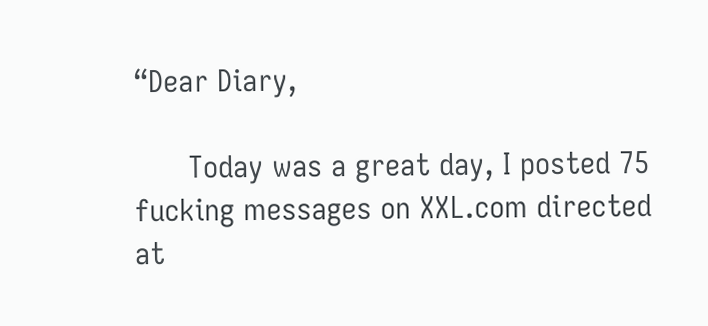“Dear Diary,

      Today was a great day, I posted 75 fucking messages on XXL.com directed at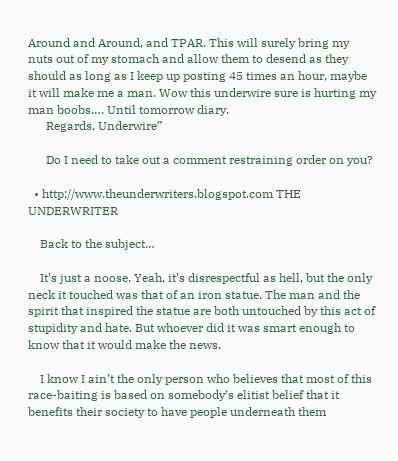Around and Around, and TPAR. This will surely bring my nuts out of my stomach and allow them to desend as they should as long as I keep up posting 45 times an hour, maybe it will make me a man. Wow this underwire sure is hurting my man boobs…. Until tomorrow diary.
      Regards, Underwire”

      Do I need to take out a comment restraining order on you?

  • http://www.theunderwriters.blogspot.com THE UNDERWRITER

    Back to the subject…

    It’s just a noose. Yeah, it’s disrespectful as hell, but the only neck it touched was that of an iron statue. The man and the spirit that inspired the statue are both untouched by this act of stupidity and hate. But whoever did it was smart enough to know that it would make the news.

    I know I ain’t the only person who believes that most of this race-baiting is based on somebody’s elitist belief that it benefits their society to have people underneath them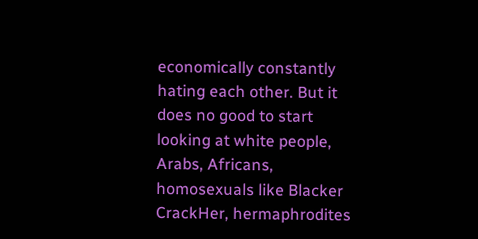economically constantly hating each other. But it does no good to start looking at white people, Arabs, Africans, homosexuals like Blacker CrackHer, hermaphrodites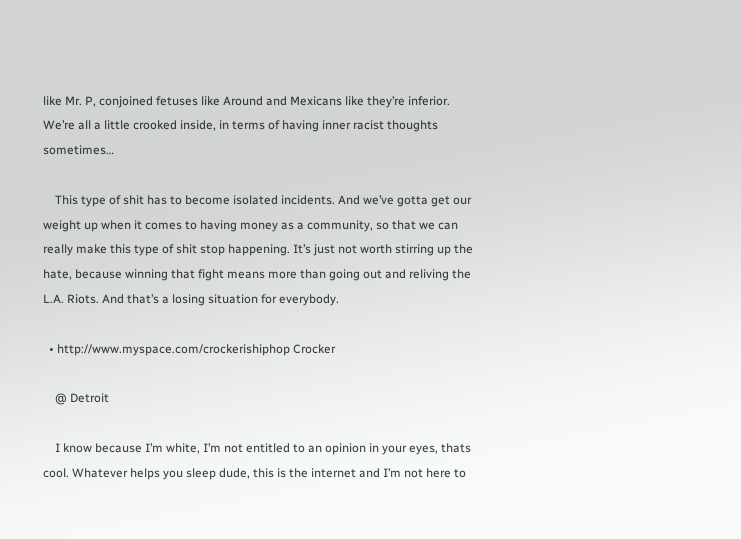like Mr. P, conjoined fetuses like Around and Mexicans like they’re inferior. We’re all a little crooked inside, in terms of having inner racist thoughts sometimes…

    This type of shit has to become isolated incidents. And we’ve gotta get our weight up when it comes to having money as a community, so that we can really make this type of shit stop happening. It’s just not worth stirring up the hate, because winning that fight means more than going out and reliving the L.A. Riots. And that’s a losing situation for everybody.

  • http://www.myspace.com/crockerishiphop Crocker

    @ Detroit

    I know because I’m white, I’m not entitled to an opinion in your eyes, thats cool. Whatever helps you sleep dude, this is the internet and I’m not here to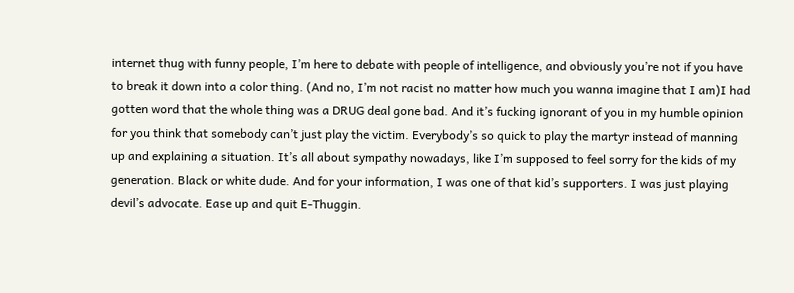internet thug with funny people, I’m here to debate with people of intelligence, and obviously you’re not if you have to break it down into a color thing. (And no, I’m not racist no matter how much you wanna imagine that I am)I had gotten word that the whole thing was a DRUG deal gone bad. And it’s fucking ignorant of you in my humble opinion for you think that somebody can’t just play the victim. Everybody’s so quick to play the martyr instead of manning up and explaining a situation. It’s all about sympathy nowadays, like I’m supposed to feel sorry for the kids of my generation. Black or white dude. And for your information, I was one of that kid’s supporters. I was just playing devil’s advocate. Ease up and quit E-Thuggin.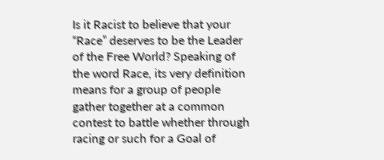Is it Racist to believe that your “Race” deserves to be the Leader of the Free World? Speaking of the word Race, its very definition means for a group of people gather together at a common contest to battle whether through racing or such for a Goal of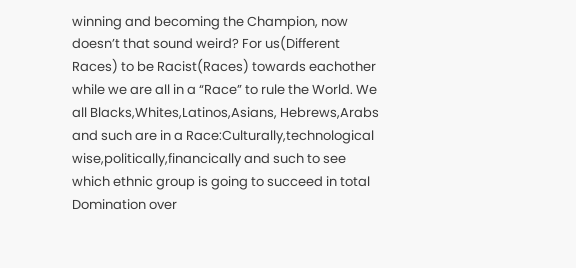winning and becoming the Champion, now doesn’t that sound weird? For us(Different Races) to be Racist(Races) towards eachother while we are all in a “Race” to rule the World. We all Blacks,Whites,Latinos,Asians, Hebrews,Arabs and such are in a Race:Culturally,technological wise,politically,financically and such to see which ethnic group is going to succeed in total Domination over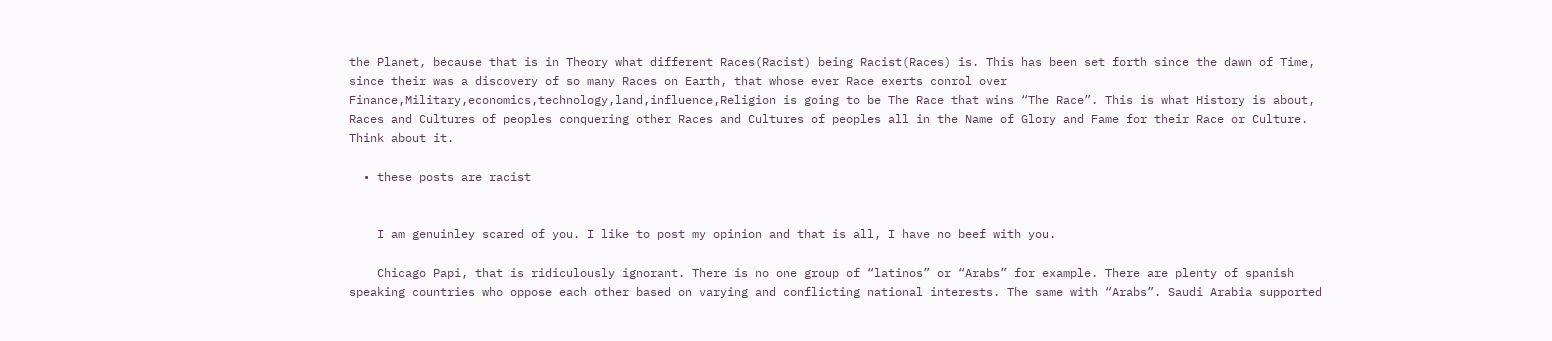the Planet, because that is in Theory what different Races(Racist) being Racist(Races) is. This has been set forth since the dawn of Time, since their was a discovery of so many Races on Earth, that whose ever Race exerts conrol over Finance,Military,economics,technology,land,influence,Religion is going to be The Race that wins “The Race”. This is what History is about, Races and Cultures of peoples conquering other Races and Cultures of peoples all in the Name of Glory and Fame for their Race or Culture. Think about it.

  • these posts are racist


    I am genuinley scared of you. I like to post my opinion and that is all, I have no beef with you.

    Chicago Papi, that is ridiculously ignorant. There is no one group of “latinos” or “Arabs” for example. There are plenty of spanish speaking countries who oppose each other based on varying and conflicting national interests. The same with “Arabs”. Saudi Arabia supported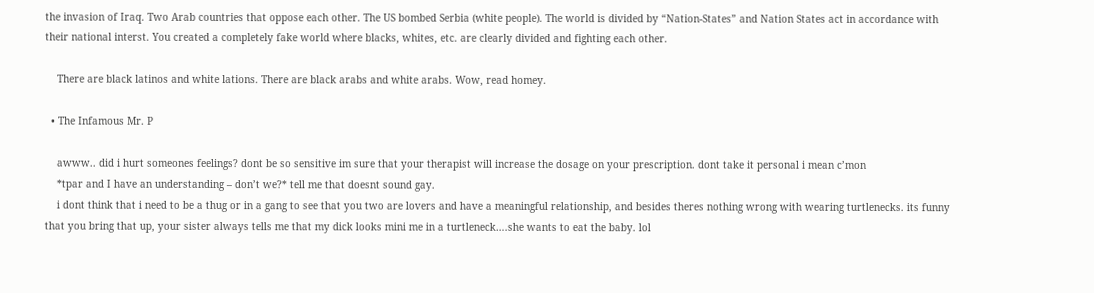the invasion of Iraq. Two Arab countries that oppose each other. The US bombed Serbia (white people). The world is divided by “Nation-States” and Nation States act in accordance with their national interst. You created a completely fake world where blacks, whites, etc. are clearly divided and fighting each other.

    There are black latinos and white lations. There are black arabs and white arabs. Wow, read homey.

  • The Infamous Mr. P

    awww.. did i hurt someones feelings? dont be so sensitive im sure that your therapist will increase the dosage on your prescription. dont take it personal i mean c’mon
    *tpar and I have an understanding – don’t we?* tell me that doesnt sound gay.
    i dont think that i need to be a thug or in a gang to see that you two are lovers and have a meaningful relationship, and besides theres nothing wrong with wearing turtlenecks. its funny that you bring that up, your sister always tells me that my dick looks mini me in a turtleneck….she wants to eat the baby. lol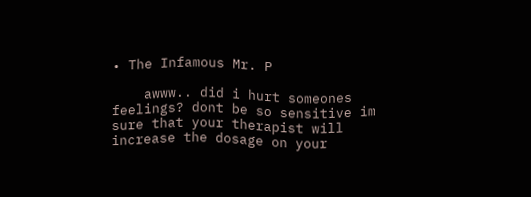• The Infamous Mr. P

    awww.. did i hurt someones feelings? dont be so sensitive im sure that your therapist will increase the dosage on your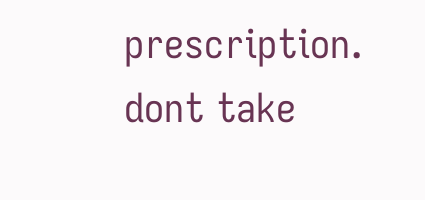prescription. dont take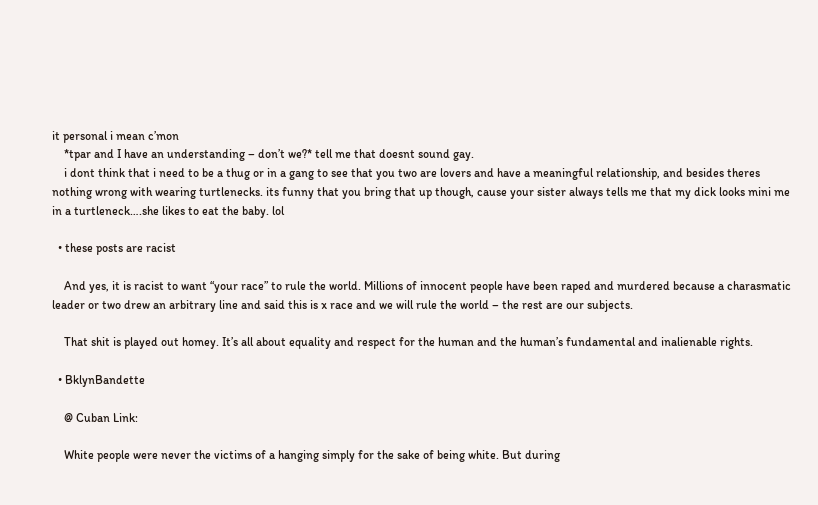it personal i mean c’mon
    *tpar and I have an understanding – don’t we?* tell me that doesnt sound gay.
    i dont think that i need to be a thug or in a gang to see that you two are lovers and have a meaningful relationship, and besides theres nothing wrong with wearing turtlenecks. its funny that you bring that up though, cause your sister always tells me that my dick looks mini me in a turtleneck….she likes to eat the baby. lol

  • these posts are racist

    And yes, it is racist to want “your race” to rule the world. Millions of innocent people have been raped and murdered because a charasmatic leader or two drew an arbitrary line and said this is x race and we will rule the world – the rest are our subjects.

    That shit is played out homey. It’s all about equality and respect for the human and the human’s fundamental and inalienable rights.

  • BklynBandette

    @ Cuban Link:

    White people were never the victims of a hanging simply for the sake of being white. But during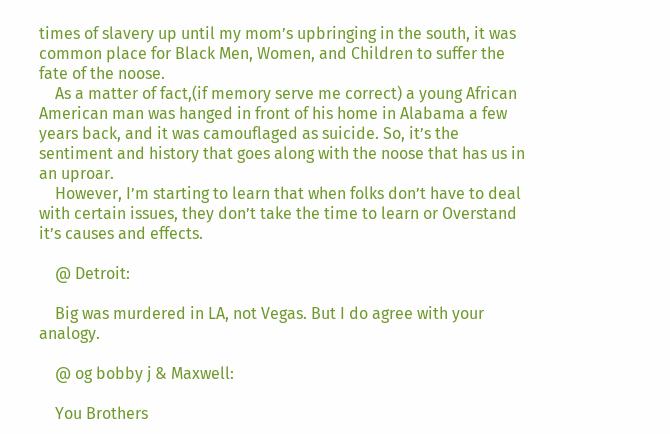times of slavery up until my mom’s upbringing in the south, it was common place for Black Men, Women, and Children to suffer the fate of the noose.
    As a matter of fact,(if memory serve me correct) a young African American man was hanged in front of his home in Alabama a few years back, and it was camouflaged as suicide. So, it’s the sentiment and history that goes along with the noose that has us in an uproar.
    However, I’m starting to learn that when folks don’t have to deal with certain issues, they don’t take the time to learn or Overstand it’s causes and effects.

    @ Detroit:

    Big was murdered in LA, not Vegas. But I do agree with your analogy.

    @ og bobby j & Maxwell:

    You Brothers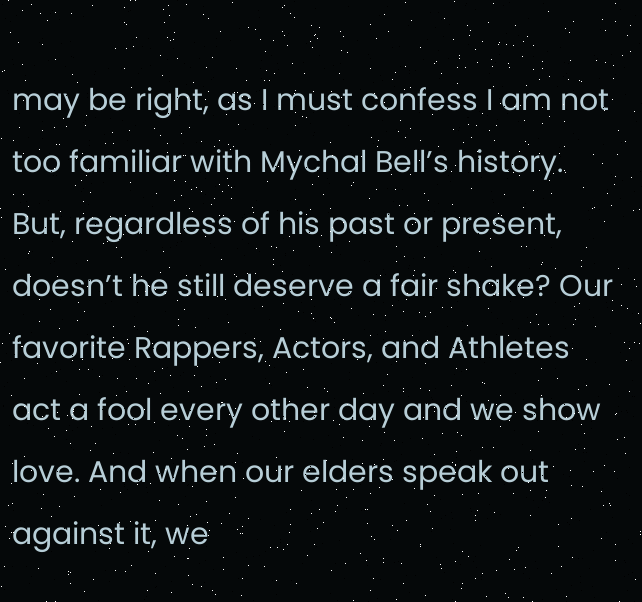may be right, as I must confess I am not too familiar with Mychal Bell’s history. But, regardless of his past or present, doesn’t he still deserve a fair shake? Our favorite Rappers, Actors, and Athletes act a fool every other day and we show love. And when our elders speak out against it, we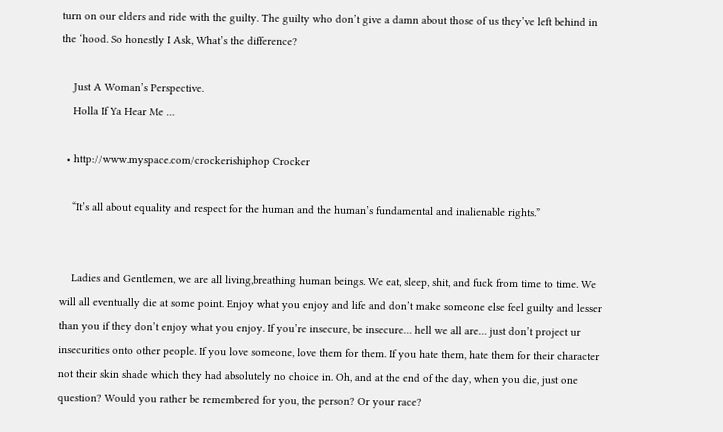turn on our elders and ride with the guilty. The guilty who don’t give a damn about those of us they’ve left behind in the ‘hood. So honestly I Ask, What’s the difference?

    Just A Woman’s Perspective.
    Holla If Ya Hear Me …

  • http://www.myspace.com/crockerishiphop Crocker

    “It’s all about equality and respect for the human and the human’s fundamental and inalienable rights.”


    Ladies and Gentlemen, we are all living,breathing human beings. We eat, sleep, shit, and fuck from time to time. We will all eventually die at some point. Enjoy what you enjoy and life and don’t make someone else feel guilty and lesser than you if they don’t enjoy what you enjoy. If you’re insecure, be insecure… hell we all are… just don’t project ur insecurities onto other people. If you love someone, love them for them. If you hate them, hate them for their character not their skin shade which they had absolutely no choice in. Oh, and at the end of the day, when you die, just one question? Would you rather be remembered for you, the person? Or your race?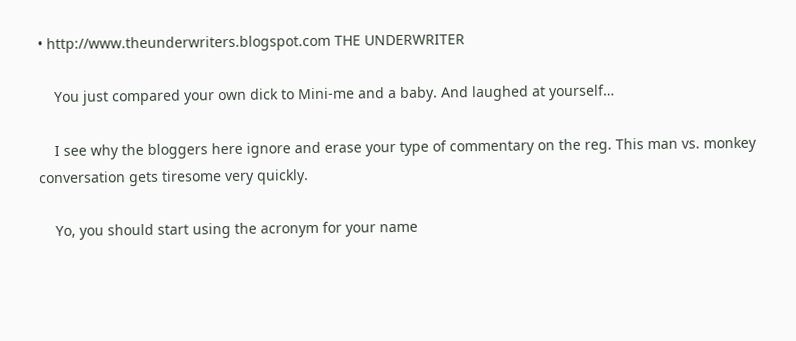• http://www.theunderwriters.blogspot.com THE UNDERWRITER

    You just compared your own dick to Mini-me and a baby. And laughed at yourself…

    I see why the bloggers here ignore and erase your type of commentary on the reg. This man vs. monkey conversation gets tiresome very quickly.

    Yo, you should start using the acronym for your name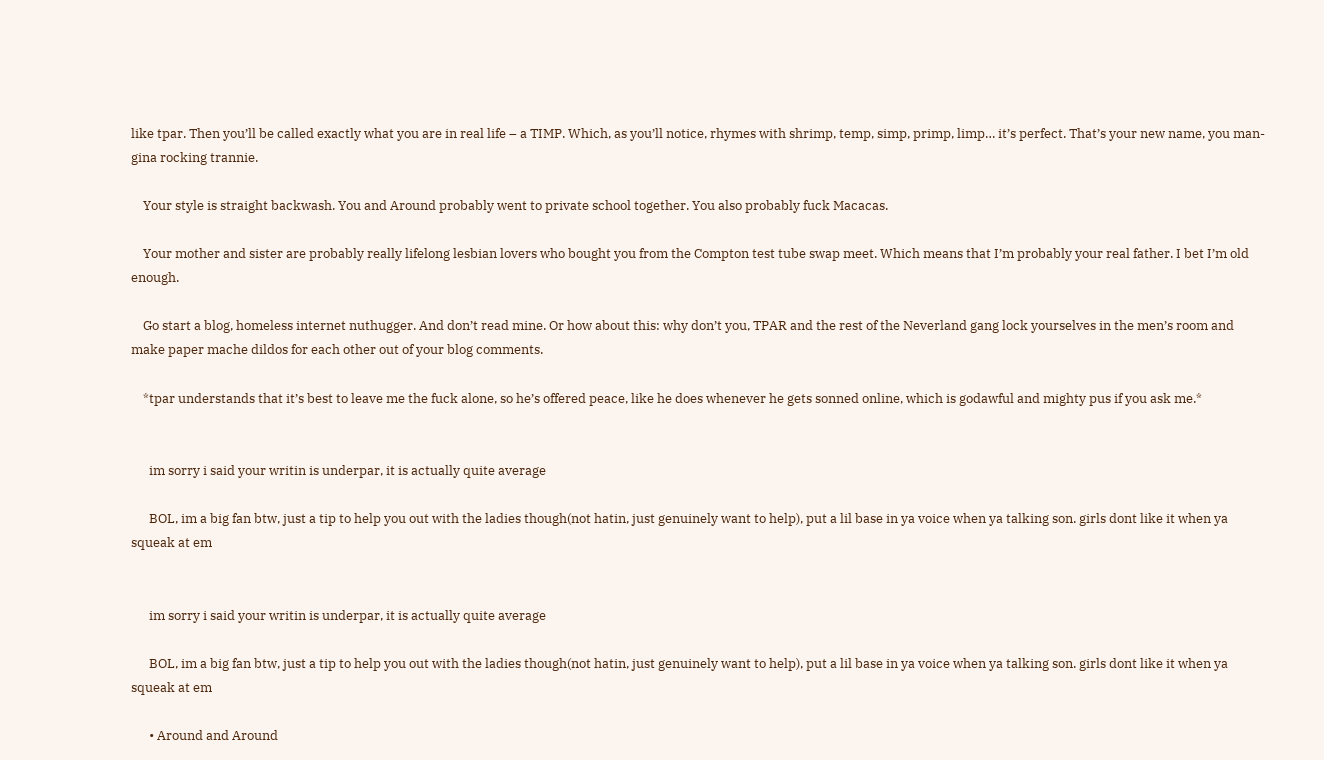like tpar. Then you’ll be called exactly what you are in real life – a TIMP. Which, as you’ll notice, rhymes with shrimp, temp, simp, primp, limp… it’s perfect. That’s your new name, you man-gina rocking trannie.

    Your style is straight backwash. You and Around probably went to private school together. You also probably fuck Macacas.

    Your mother and sister are probably really lifelong lesbian lovers who bought you from the Compton test tube swap meet. Which means that I’m probably your real father. I bet I’m old enough.

    Go start a blog, homeless internet nuthugger. And don’t read mine. Or how about this: why don’t you, TPAR and the rest of the Neverland gang lock yourselves in the men’s room and make paper mache dildos for each other out of your blog comments.

    *tpar understands that it’s best to leave me the fuck alone, so he’s offered peace, like he does whenever he gets sonned online, which is godawful and mighty pus if you ask me.*


      im sorry i said your writin is underpar, it is actually quite average

      BOL, im a big fan btw, just a tip to help you out with the ladies though(not hatin, just genuinely want to help), put a lil base in ya voice when ya talking son. girls dont like it when ya squeak at em


      im sorry i said your writin is underpar, it is actually quite average

      BOL, im a big fan btw, just a tip to help you out with the ladies though(not hatin, just genuinely want to help), put a lil base in ya voice when ya talking son. girls dont like it when ya squeak at em

      • Around and Around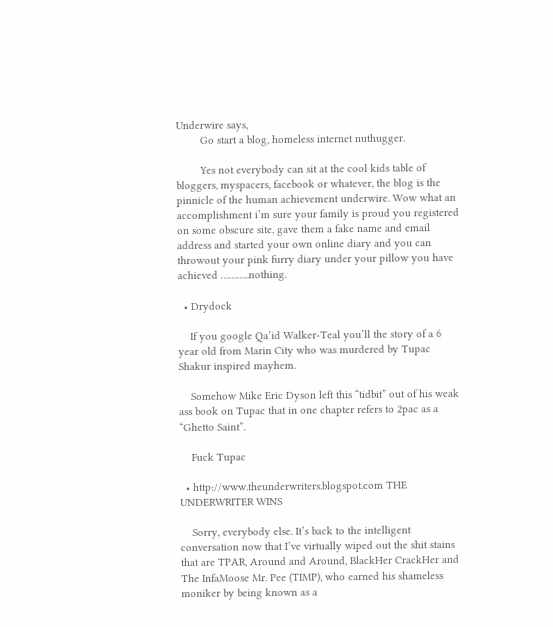Underwire says,
        Go start a blog, homeless internet nuthugger.

        Yes not everybody can sit at the cool kids table of bloggers, myspacers, facebook or whatever, the blog is the pinnicle of the human achievement underwire. Wow what an accomplishment i’m sure your family is proud you registered on some obscure site, gave them a fake name and email address and started your own online diary and you can throwout your pink furry diary under your pillow you have achieved ………..nothing.

  • Drydock

    If you google Qa’id Walker-Teal you’ll the story of a 6 year old from Marin City who was murdered by Tupac Shakur inspired mayhem.

    Somehow Mike Eric Dyson left this “tidbit” out of his weak ass book on Tupac that in one chapter refers to 2pac as a “Ghetto Saint”.

    Fuck Tupac

  • http://www.theunderwriters.blogspot.com THE UNDERWRITER WINS

    Sorry, everybody else. It’s back to the intelligent conversation now that I’ve virtually wiped out the shit stains that are TPAR, Around and Around, BlackHer CrackHer and The InfaMoose Mr. Pee (TIMP), who earned his shameless moniker by being known as a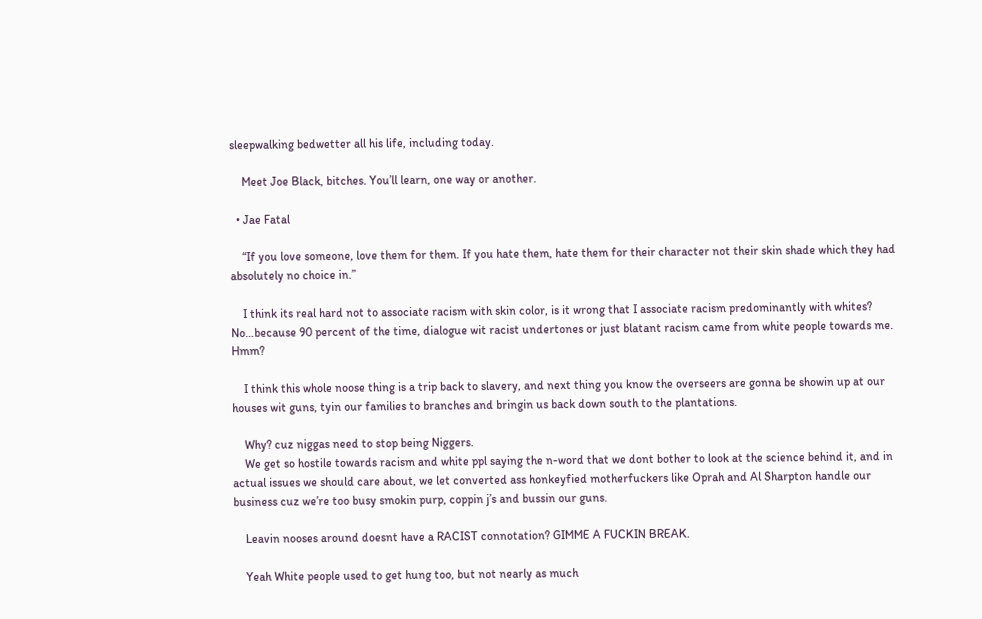sleepwalking bedwetter all his life, including today.

    Meet Joe Black, bitches. You’ll learn, one way or another.

  • Jae Fatal

    “If you love someone, love them for them. If you hate them, hate them for their character not their skin shade which they had absolutely no choice in.”

    I think its real hard not to associate racism with skin color, is it wrong that I associate racism predominantly with whites? No…because 90 percent of the time, dialogue wit racist undertones or just blatant racism came from white people towards me. Hmm?

    I think this whole noose thing is a trip back to slavery, and next thing you know the overseers are gonna be showin up at our houses wit guns, tyin our families to branches and bringin us back down south to the plantations.

    Why? cuz niggas need to stop being Niggers.
    We get so hostile towards racism and white ppl saying the n-word that we dont bother to look at the science behind it, and in actual issues we should care about, we let converted ass honkeyfied motherfuckers like Oprah and Al Sharpton handle our business cuz we’re too busy smokin purp, coppin j’s and bussin our guns.

    Leavin nooses around doesnt have a RACIST connotation? GIMME A FUCKIN BREAK.

    Yeah White people used to get hung too, but not nearly as much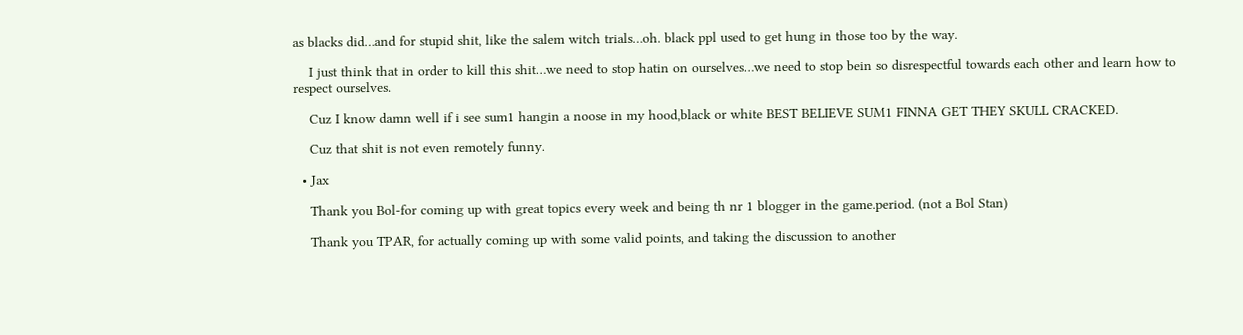as blacks did…and for stupid shit, like the salem witch trials…oh. black ppl used to get hung in those too by the way.

    I just think that in order to kill this shit…we need to stop hatin on ourselves…we need to stop bein so disrespectful towards each other and learn how to respect ourselves.

    Cuz I know damn well if i see sum1 hangin a noose in my hood,black or white BEST BELIEVE SUM1 FINNA GET THEY SKULL CRACKED.

    Cuz that shit is not even remotely funny.

  • Jax

    Thank you Bol-for coming up with great topics every week and being th nr 1 blogger in the game.period. (not a Bol Stan)

    Thank you TPAR, for actually coming up with some valid points, and taking the discussion to another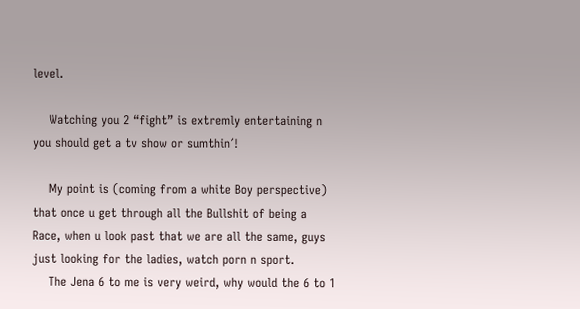level.

    Watching you 2 “fight” is extremly entertaining n you should get a tv show or sumthin´!

    My point is (coming from a white Boy perspective) that once u get through all the Bullshit of being a Race, when u look past that we are all the same, guys just looking for the ladies, watch porn n sport.
    The Jena 6 to me is very weird, why would the 6 to 1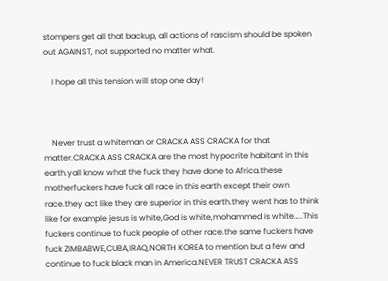stompers get all that backup, all actions of rascism should be spoken out AGAINST, not supported no matter what.

    I hope all this tension will stop one day!



    Never trust a whiteman or CRACKA ASS CRACKA for that matter.CRACKA ASS CRACKA are the most hypocrite habitant in this earth.yall know what the fuck they have done to Africa.these motherfuckers have fuck all race in this earth except their own race.they act like they are superior in this earth.they went has to think like for example jesus is white,God is white,mohammed is white…..This fuckers continue to fuck people of other race.the same fuckers have fuck ZIMBABWE,CUBA,IRAQ,NORTH KOREA to mention but a few and continue to fuck black man in America.NEVER TRUST CRACKA ASS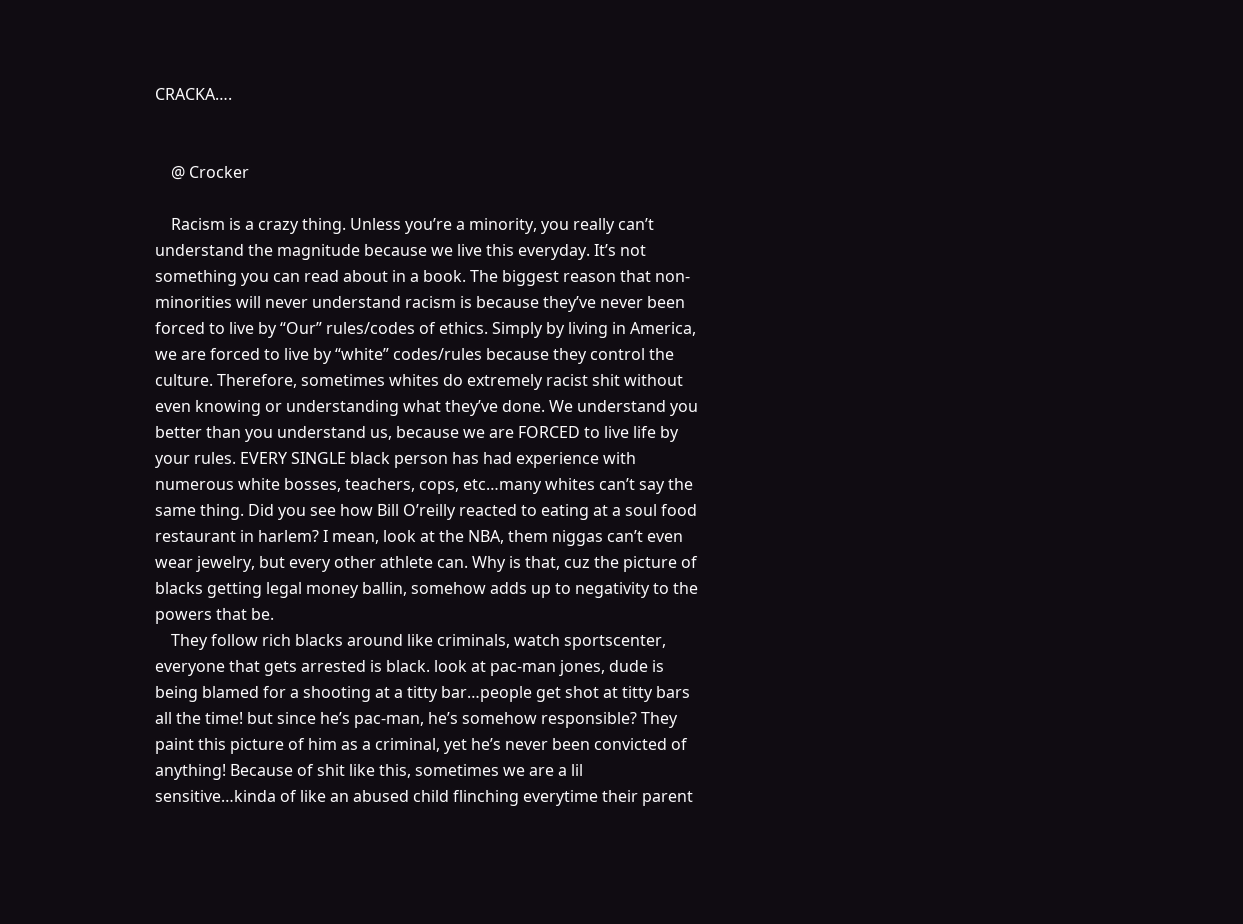CRACKA….


    @ Crocker

    Racism is a crazy thing. Unless you’re a minority, you really can’t understand the magnitude because we live this everyday. It’s not something you can read about in a book. The biggest reason that non-minorities will never understand racism is because they’ve never been forced to live by “Our” rules/codes of ethics. Simply by living in America, we are forced to live by “white” codes/rules because they control the culture. Therefore, sometimes whites do extremely racist shit without even knowing or understanding what they’ve done. We understand you better than you understand us, because we are FORCED to live life by your rules. EVERY SINGLE black person has had experience with numerous white bosses, teachers, cops, etc…many whites can’t say the same thing. Did you see how Bill O’reilly reacted to eating at a soul food restaurant in harlem? I mean, look at the NBA, them niggas can’t even wear jewelry, but every other athlete can. Why is that, cuz the picture of blacks getting legal money ballin, somehow adds up to negativity to the powers that be.
    They follow rich blacks around like criminals, watch sportscenter, everyone that gets arrested is black. look at pac-man jones, dude is being blamed for a shooting at a titty bar…people get shot at titty bars all the time! but since he’s pac-man, he’s somehow responsible? They paint this picture of him as a criminal, yet he’s never been convicted of anything! Because of shit like this, sometimes we are a lil sensitive…kinda of like an abused child flinching everytime their parent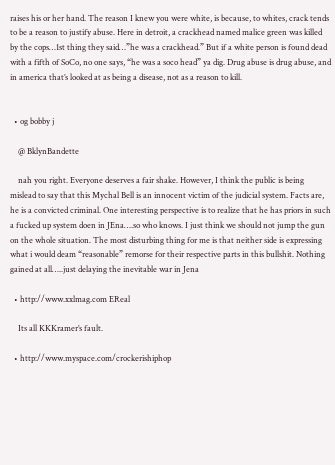raises his or her hand. The reason I knew you were white, is because, to whites, crack tends to be a reason to justify abuse. Here in detroit, a crackhead named malice green was killed by the cops…1st thing they said…”he was a crackhead.” But if a white person is found dead with a fifth of SoCo, no one says, “he was a soco head” ya dig. Drug abuse is drug abuse, and in america that’s looked at as being a disease, not as a reason to kill.


  • og bobby j

    @ BklynBandette

    nah you right. Everyone deserves a fair shake. However, I think the public is being mislead to say that this Mychal Bell is an innocent victim of the judicial system. Facts are, he is a convicted criminal. One interesting perspective is to realize that he has priors in such a fucked up system doen in JEna….so who knows. I just think we should not jump the gun on the whole situation. The most disturbing thing for me is that neither side is expressing what i would deam “reasonable” remorse for their respective parts in this bullshit. Nothing gained at all…..just delaying the inevitable war in Jena

  • http://www.xxlmag.com EReal

    Its all KKKramer’s fault.

  • http://www.myspace.com/crockerishiphop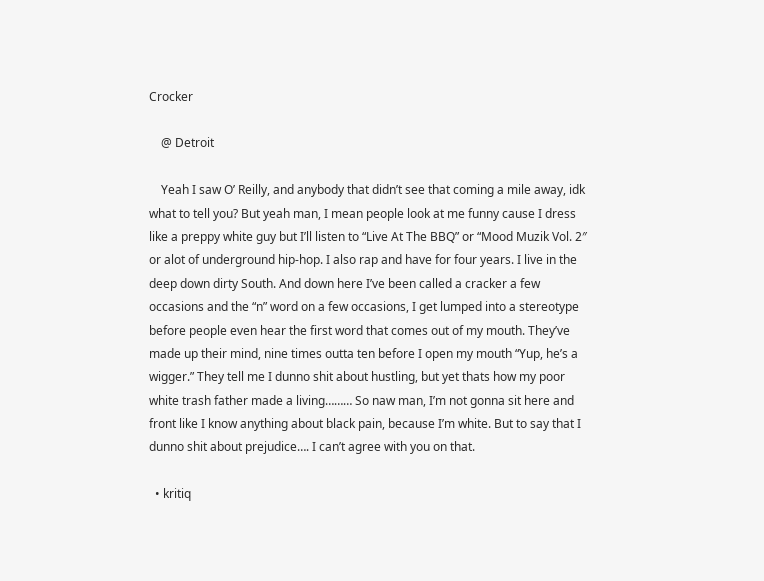Crocker

    @ Detroit

    Yeah I saw O’ Reilly, and anybody that didn’t see that coming a mile away, idk what to tell you? But yeah man, I mean people look at me funny cause I dress like a preppy white guy but I’ll listen to “Live At The BBQ” or “Mood Muzik Vol. 2″ or alot of underground hip-hop. I also rap and have for four years. I live in the deep down dirty South. And down here I’ve been called a cracker a few occasions and the “n” word on a few occasions, I get lumped into a stereotype before people even hear the first word that comes out of my mouth. They’ve made up their mind, nine times outta ten before I open my mouth “Yup, he’s a wigger.” They tell me I dunno shit about hustling, but yet thats how my poor white trash father made a living……… So naw man, I’m not gonna sit here and front like I know anything about black pain, because I’m white. But to say that I dunno shit about prejudice…. I can’t agree with you on that.

  • kritiq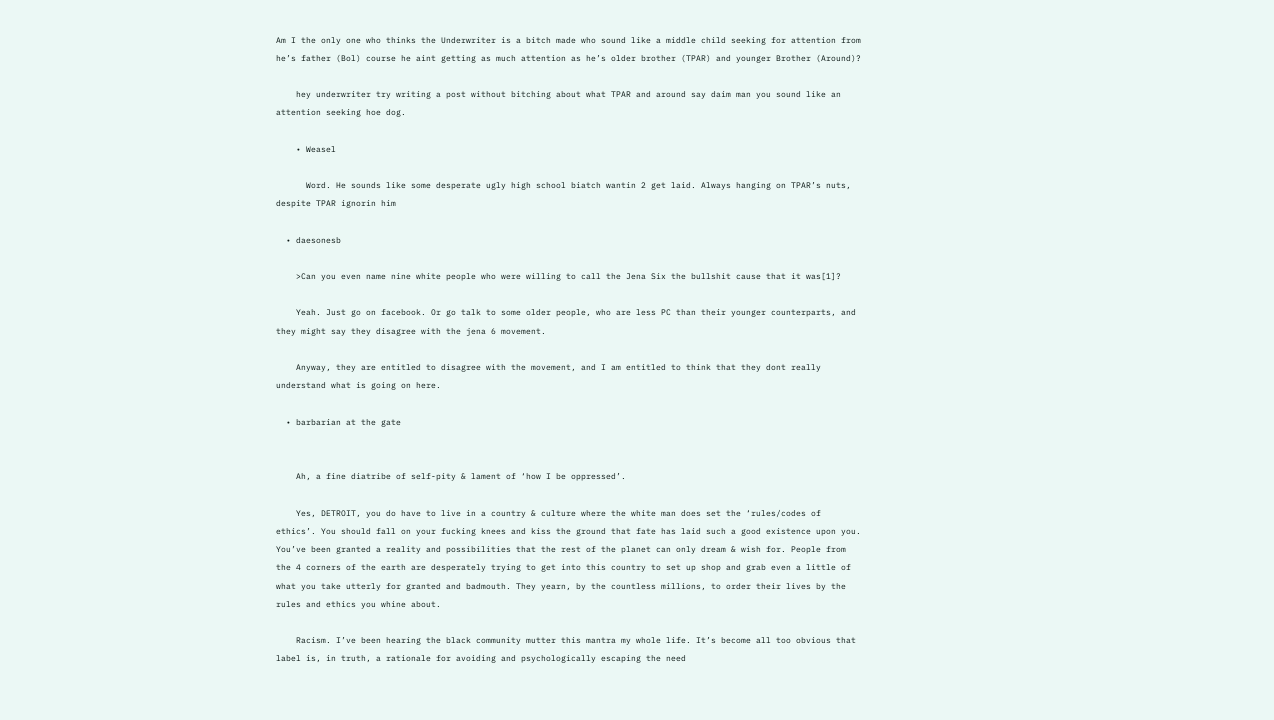Am I the only one who thinks the Underwriter is a bitch made who sound like a middle child seeking for attention from he’s father (Bol) course he aint getting as much attention as he’s older brother (TPAR) and younger Brother (Around)?

    hey underwriter try writing a post without bitching about what TPAR and around say daim man you sound like an attention seeking hoe dog.

    • Weasel

      Word. He sounds like some desperate ugly high school biatch wantin 2 get laid. Always hanging on TPAR’s nuts, despite TPAR ignorin him

  • daesonesb

    >Can you even name nine white people who were willing to call the Jena Six the bullshit cause that it was[1]?

    Yeah. Just go on facebook. Or go talk to some older people, who are less PC than their younger counterparts, and they might say they disagree with the jena 6 movement.

    Anyway, they are entitled to disagree with the movement, and I am entitled to think that they dont really understand what is going on here.

  • barbarian at the gate


    Ah, a fine diatribe of self-pity & lament of ‘how I be oppressed’.

    Yes, DETROIT, you do have to live in a country & culture where the white man does set the ‘rules/codes of ethics’. You should fall on your fucking knees and kiss the ground that fate has laid such a good existence upon you. You’ve been granted a reality and possibilities that the rest of the planet can only dream & wish for. People from the 4 corners of the earth are desperately trying to get into this country to set up shop and grab even a little of what you take utterly for granted and badmouth. They yearn, by the countless millions, to order their lives by the rules and ethics you whine about.

    Racism. I’ve been hearing the black community mutter this mantra my whole life. It’s become all too obvious that label is, in truth, a rationale for avoiding and psychologically escaping the need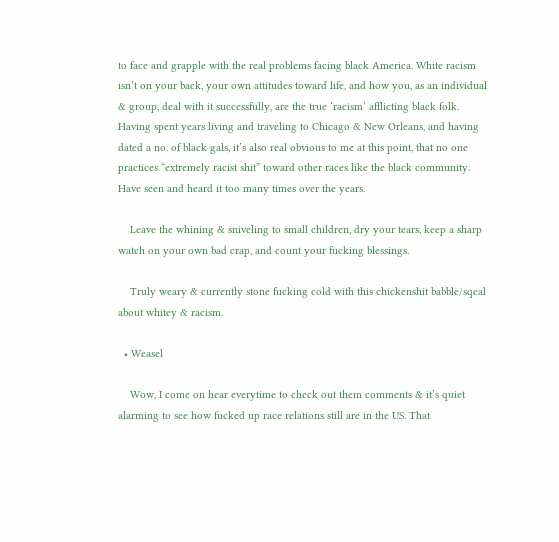to face and grapple with the real problems facing black America. White racism isn’t on your back, your own attitudes toward life, and how you, as an individual & group, deal with it successfully, are the true ‘racism’ afflicting black folk. Having spent years living and traveling to Chicago & New Orleans, and having dated a no. of black gals, it’s also real obvious to me at this point, that no one practices “extremely racist shit” toward other races like the black community. Have seen and heard it too many times over the years.

    Leave the whining & sniveling to small children, dry your tears, keep a sharp watch on your own bad crap, and count your fucking blessings.

    Truly weary & currently stone fucking cold with this chickenshit babble/sqeal about whitey & racism.

  • Weasel

    Wow, I come on hear everytime to check out them comments & it’s quiet alarming to see how fucked up race relations still are in the US. That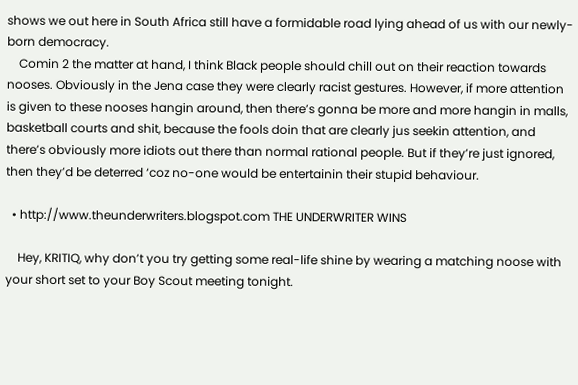shows we out here in South Africa still have a formidable road lying ahead of us with our newly-born democracy.
    Comin 2 the matter at hand, I think Black people should chill out on their reaction towards nooses. Obviously in the Jena case they were clearly racist gestures. However, if more attention is given to these nooses hangin around, then there’s gonna be more and more hangin in malls, basketball courts and shit, because the fools doin that are clearly jus seekin attention, and there’s obviously more idiots out there than normal rational people. But if they’re just ignored, then they’d be deterred ‘coz no-one would be entertainin their stupid behaviour.

  • http://www.theunderwriters.blogspot.com THE UNDERWRITER WINS

    Hey, KRITIQ, why don’t you try getting some real-life shine by wearing a matching noose with your short set to your Boy Scout meeting tonight.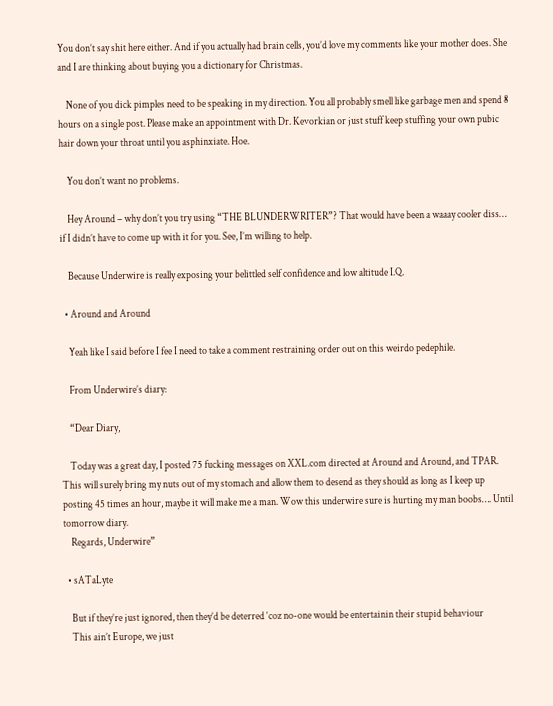You don’t say shit here either. And if you actually had brain cells, you’d love my comments like your mother does. She and I are thinking about buying you a dictionary for Christmas.

    None of you dick pimples need to be speaking in my direction. You all probably smell like garbage men and spend 8 hours on a single post. Please make an appointment with Dr. Kevorkian or just stuff keep stuffing your own pubic hair down your throat until you asphinxiate. Hoe.

    You don’t want no problems.

    Hey Around – why don’t you try using “THE BLUNDERWRITER”? That would have been a waaay cooler diss… if I didn’t have to come up with it for you. See, I’m willing to help.

    Because Underwire is really exposing your belittled self confidence and low altitude I.Q.

  • Around and Around

    Yeah like I said before I fee I need to take a comment restraining order out on this weirdo pedephile.

    From Underwire’s diary:

    “Dear Diary,

    Today was a great day, I posted 75 fucking messages on XXL.com directed at Around and Around, and TPAR. This will surely bring my nuts out of my stomach and allow them to desend as they should as long as I keep up posting 45 times an hour, maybe it will make me a man. Wow this underwire sure is hurting my man boobs…. Until tomorrow diary.
    Regards, Underwire”

  • sATaLyte

    But if they’re just ignored, then they’d be deterred ‘coz no-one would be entertainin their stupid behaviour
    This ain’t Europe, we just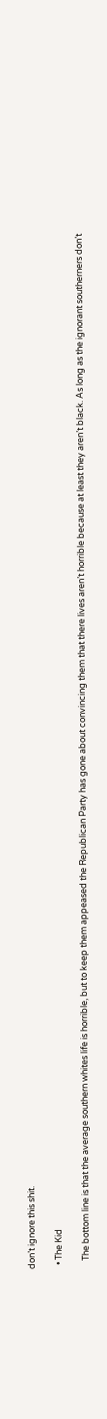don’t ignore this shit.

  • The Kid

    The bottom line is that the average southern whites life is horrible, but to keep them appeased the Republican Party has gone about convincing them that there lives aren’t horrible because at least they aren’t black. As long as the ignorant southerners don’t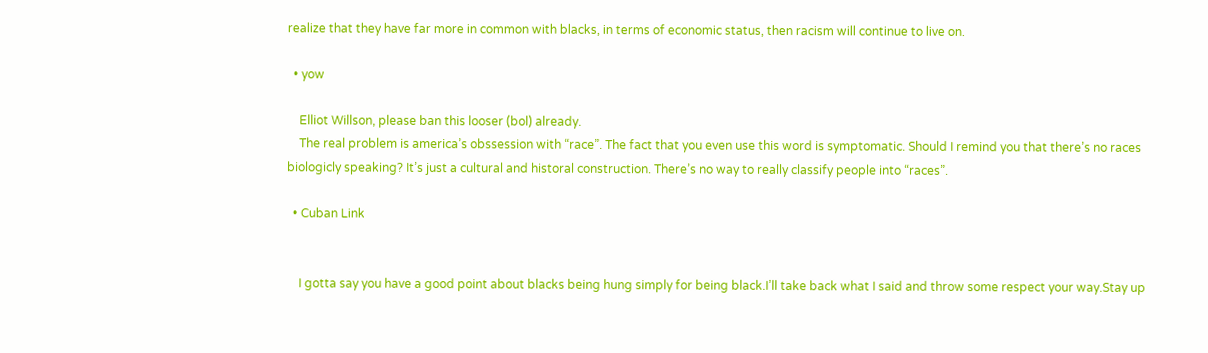realize that they have far more in common with blacks, in terms of economic status, then racism will continue to live on.

  • yow

    Elliot Willson, please ban this looser (bol) already.
    The real problem is america’s obssession with “race”. The fact that you even use this word is symptomatic. Should I remind you that there’s no races biologicly speaking? It’s just a cultural and historal construction. There’s no way to really classify people into “races”.

  • Cuban Link


    I gotta say you have a good point about blacks being hung simply for being black.I’ll take back what I said and throw some respect your way.Stay up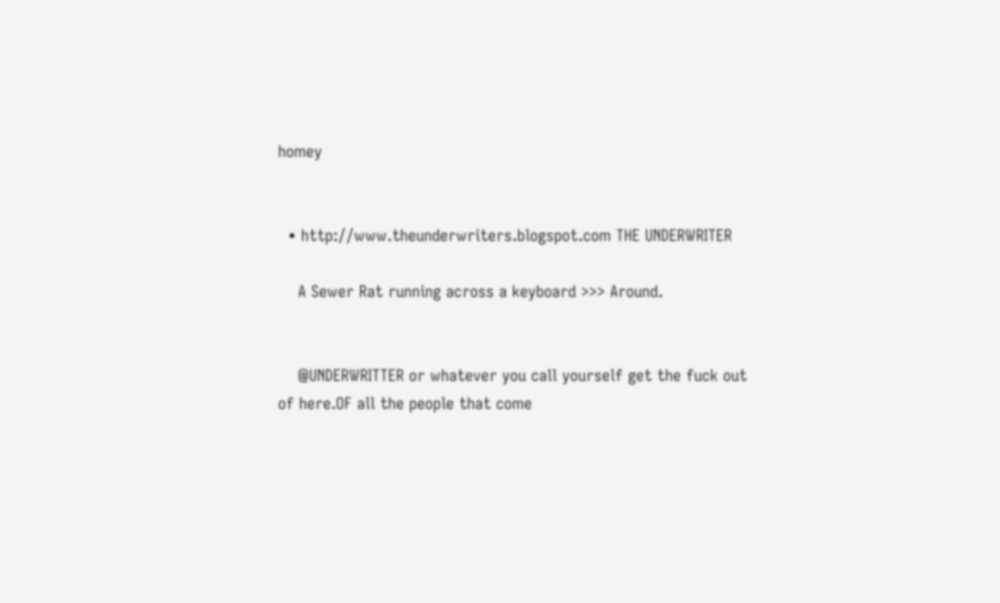homey


  • http://www.theunderwriters.blogspot.com THE UNDERWRITER

    A Sewer Rat running across a keyboard >>> Around.


    @UNDERWRITTER or whatever you call yourself get the fuck out of here.OF all the people that come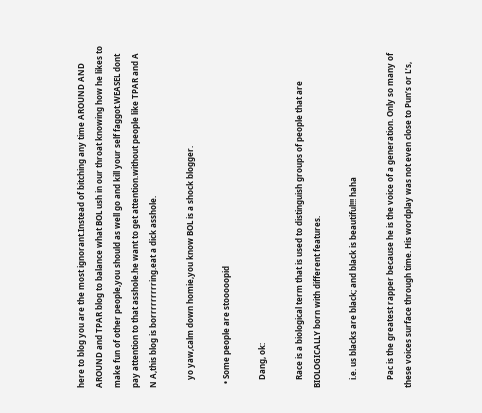here to blog you are the most ignorant.Instead of bitching any time AROUND AND AROUND and TPAR blog to balance what BOL ush in our throat knowing how he likes to make fun of other people,you should as well go and kill your self faggot.WEASEL dont pay attention to that asshole.he want to get attention.without people like TPAR and A N A,this blog is borrrrrrrrring.eat a dick asshole.

    yo yaw,calm down homie,you know BOL is a shock blogger.

  • Some people are stooooopid

    Dang, ok:

    Race is a biological term that is used to distinguish groups of people that are BIOLOGICALLY born with different features.

    i.e. us blacks are black; and black is beautiful!!! haha

    Pac is the greatest rapper because he is the voice of a generation. Only so many of these voices surface through time. His wordplay was not even close to Pun’s or L’s,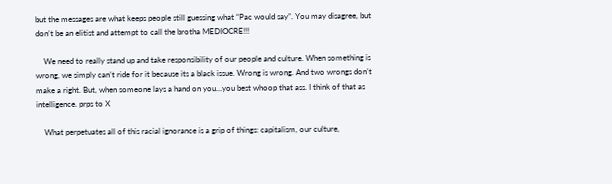but the messages are what keeps people still guessing what “Pac would say”. You may disagree, but don’t be an elitist and attempt to call the brotha MEDIOCRE!!!

    We need to really stand up and take responsibility of our people and culture. When something is wrong, we simply can’t ride for it because its a black issue. Wrong is wrong. And two wrongs don’t make a right. But, when someone lays a hand on you…you best whoop that ass. I think of that as intelligence. prps to X

    What perpetuates all of this racial ignorance is a grip of things: capitalism, our culture,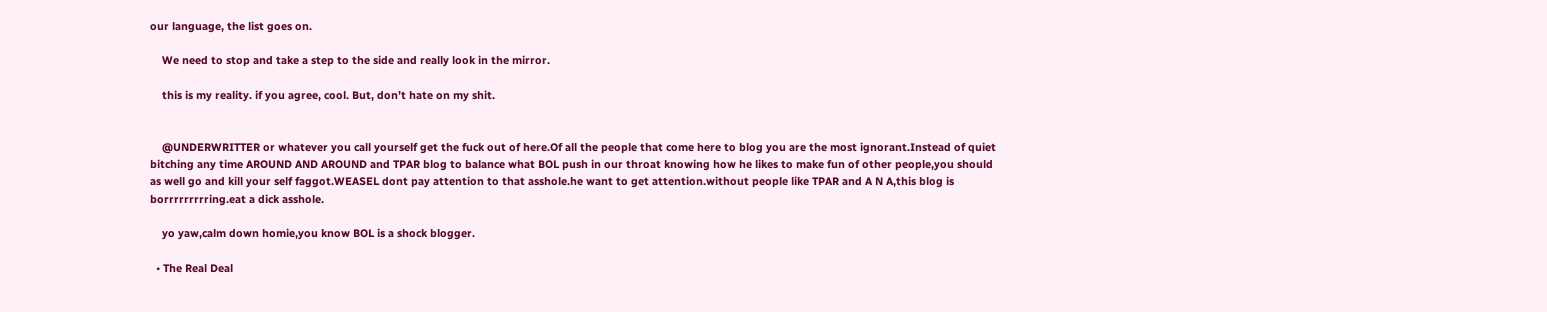our language, the list goes on.

    We need to stop and take a step to the side and really look in the mirror.

    this is my reality. if you agree, cool. But, don’t hate on my shit.


    @UNDERWRITTER or whatever you call yourself get the fuck out of here.Of all the people that come here to blog you are the most ignorant.Instead of quiet bitching any time AROUND AND AROUND and TPAR blog to balance what BOL push in our throat knowing how he likes to make fun of other people,you should as well go and kill your self faggot.WEASEL dont pay attention to that asshole.he want to get attention.without people like TPAR and A N A,this blog is borrrrrrrrring.eat a dick asshole.

    yo yaw,calm down homie,you know BOL is a shock blogger.

  • The Real Deal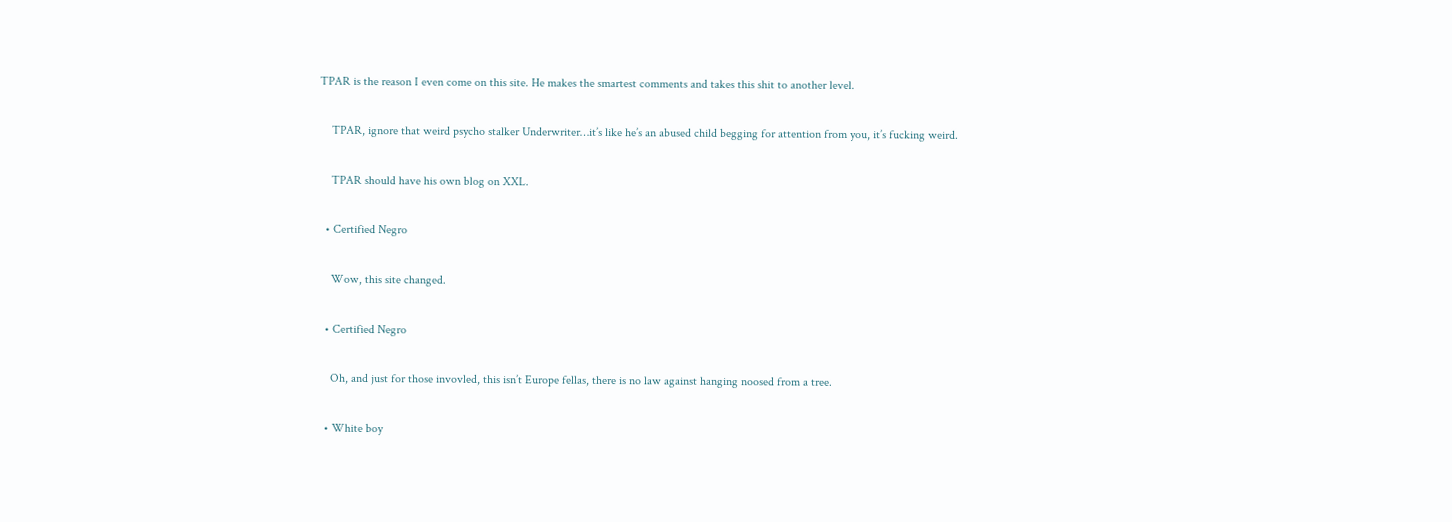TPAR is the reason I even come on this site. He makes the smartest comments and takes this shit to another level.

    TPAR, ignore that weird psycho stalker Underwriter…it’s like he’s an abused child begging for attention from you, it’s fucking weird.

    TPAR should have his own blog on XXL.

  • Certified Negro

    Wow, this site changed.

  • Certified Negro

    Oh, and just for those invovled, this isn’t Europe fellas, there is no law against hanging noosed from a tree.

  • White boy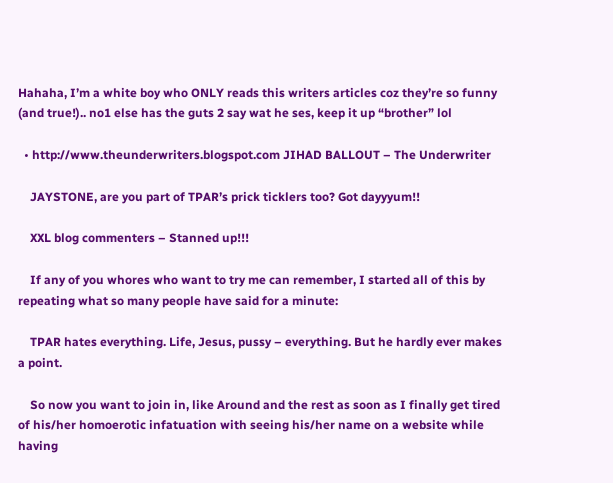Hahaha, I’m a white boy who ONLY reads this writers articles coz they’re so funny (and true!).. no1 else has the guts 2 say wat he ses, keep it up “brother” lol

  • http://www.theunderwriters.blogspot.com JIHAD BALLOUT – The Underwriter

    JAYSTONE, are you part of TPAR’s prick ticklers too? Got dayyyum!!

    XXL blog commenters – Stanned up!!!

    If any of you whores who want to try me can remember, I started all of this by repeating what so many people have said for a minute:

    TPAR hates everything. Life, Jesus, pussy – everything. But he hardly ever makes a point.

    So now you want to join in, like Around and the rest as soon as I finally get tired of his/her homoerotic infatuation with seeing his/her name on a website while having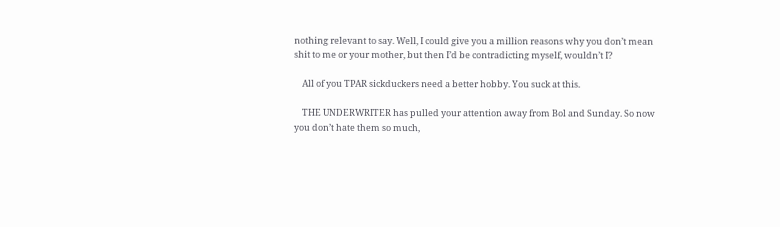nothing relevant to say. Well, I could give you a million reasons why you don’t mean shit to me or your mother, but then I’d be contradicting myself, wouldn’t I?

    All of you TPAR sickduckers need a better hobby. You suck at this.

    THE UNDERWRITER has pulled your attention away from Bol and Sunday. So now you don’t hate them so much,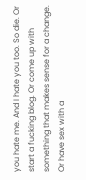you hate me. And I hate you too. So die. Or start a fucking blog. Or come up with something that makes sense for a change. Or have sex with a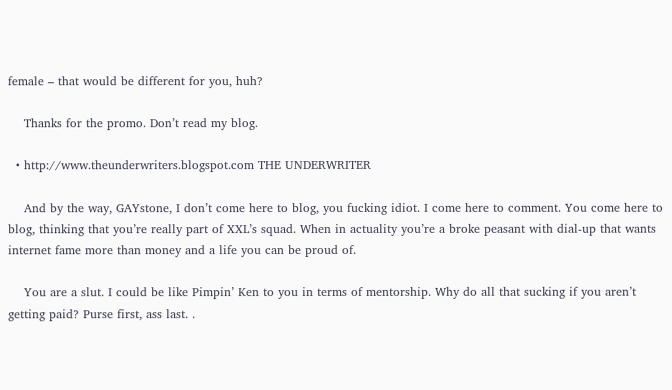female – that would be different for you, huh?

    Thanks for the promo. Don’t read my blog.

  • http://www.theunderwriters.blogspot.com THE UNDERWRITER

    And by the way, GAYstone, I don’t come here to blog, you fucking idiot. I come here to comment. You come here to blog, thinking that you’re really part of XXL’s squad. When in actuality you’re a broke peasant with dial-up that wants internet fame more than money and a life you can be proud of.

    You are a slut. I could be like Pimpin’ Ken to you in terms of mentorship. Why do all that sucking if you aren’t getting paid? Purse first, ass last. .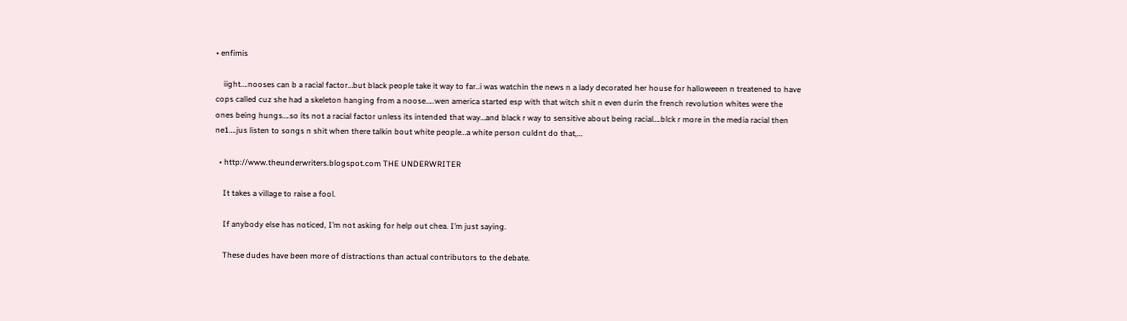• enfimis

    iight….nooses can b a racial factor…but black people take it way to far..i was watchin the news n a lady decorated her house for halloweeen n treatened to have cops called cuz she had a skeleton hanging from a noose…..wen america started esp with that witch shit n even durin the french revolution whites were the ones being hungs….so its not a racial factor unless its intended that way…and black r way to sensitive about being racial….blck r more in the media racial then ne1….jus listen to songs n shit when there talkin bout white people…a white person culdnt do that,…

  • http://www.theunderwriters.blogspot.com THE UNDERWRITER

    It takes a village to raise a fool.

    If anybody else has noticed, I’m not asking for help out chea. I’m just saying.

    These dudes have been more of distractions than actual contributors to the debate.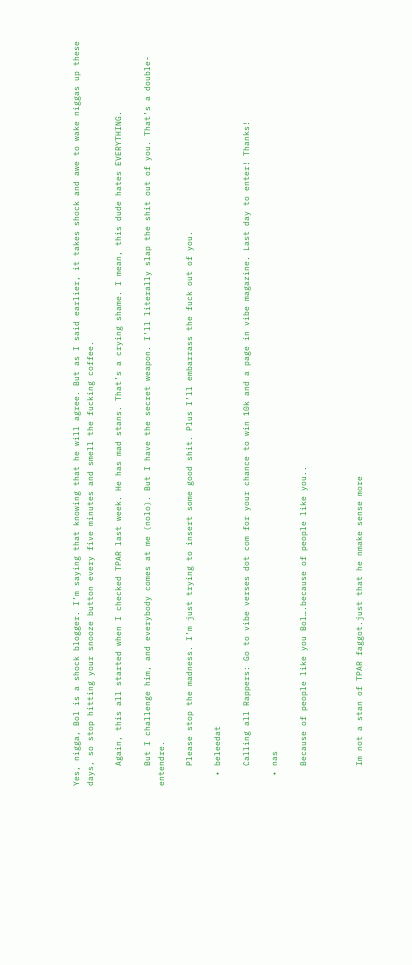Yes, nigga, Bol is a shock blogger. I’m saying that knowing that he will agree. But as I said earlier, it takes shock and awe to wake niggas up these days, so stop hitting your snooze button every five minutes and smell the fucking coffee.

    Again, this all started when I checked TPAR last week. He has mad stans. That’s a crying shame. I mean, this dude hates EVERYTHING.

    But I challenge him, and everybody comes at me (nolo). But I have the secret weapon. I’ll literally slap the shit out of you. That’s a double-entendre.

    Please stop the madness. I’m just trying to insert some good shit. Plus I’ll embarrass the fuck out of you.

  • beleedat

    Calling all Rappers: Go to vibe verses dot com for your chance to win 10k and a page in vibe magazine. Last day to enter! Thanks!

  • nas

    Because of people like you Bol….because of people like you..



    Im not a stan of TPAR faggot.just that he nmake sense more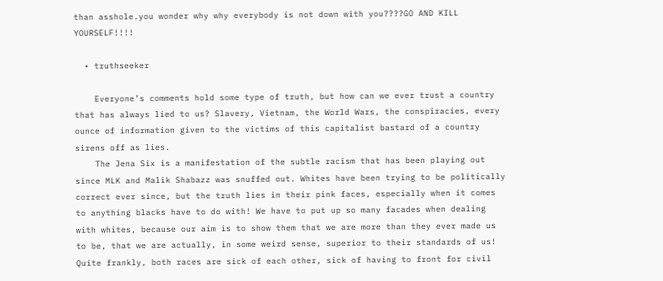than asshole.you wonder why why everybody is not down with you????GO AND KILL YOURSELF!!!!

  • truthseeker

    Everyone’s comments hold some type of truth, but how can we ever trust a country that has always lied to us? Slavery, Vietnam, the World Wars, the conspiracies, every ounce of information given to the victims of this capitalist bastard of a country sirens off as lies.
    The Jena Six is a manifestation of the subtle racism that has been playing out since MLK and Malik Shabazz was snuffed out. Whites have been trying to be politically correct ever since, but the truth lies in their pink faces, especially when it comes to anything blacks have to do with! We have to put up so many facades when dealing with whites, because our aim is to show them that we are more than they ever made us to be, that we are actually, in some weird sense, superior to their standards of us! Quite frankly, both races are sick of each other, sick of having to front for civil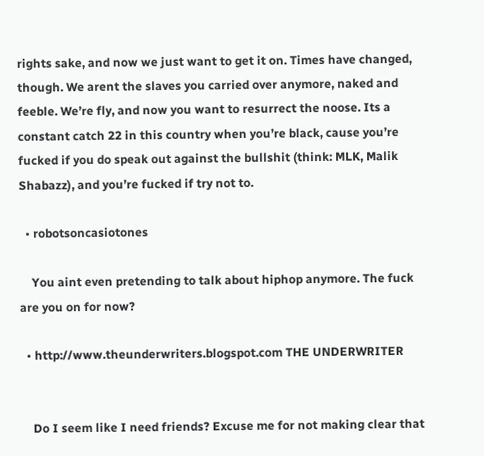rights sake, and now we just want to get it on. Times have changed, though. We arent the slaves you carried over anymore, naked and feeble. We’re fly, and now you want to resurrect the noose. Its a constant catch 22 in this country when you’re black, cause you’re fucked if you do speak out against the bullshit (think: MLK, Malik Shabazz), and you’re fucked if try not to.

  • robotsoncasiotones

    You aint even pretending to talk about hiphop anymore. The fuck are you on for now?

  • http://www.theunderwriters.blogspot.com THE UNDERWRITER


    Do I seem like I need friends? Excuse me for not making clear that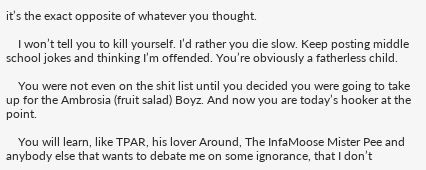it’s the exact opposite of whatever you thought.

    I won’t tell you to kill yourself. I’d rather you die slow. Keep posting middle school jokes and thinking I’m offended. You’re obviously a fatherless child.

    You were not even on the shit list until you decided you were going to take up for the Ambrosia (fruit salad) Boyz. And now you are today’s hooker at the point.

    You will learn, like TPAR, his lover Around, The InfaMoose Mister Pee and anybody else that wants to debate me on some ignorance, that I don’t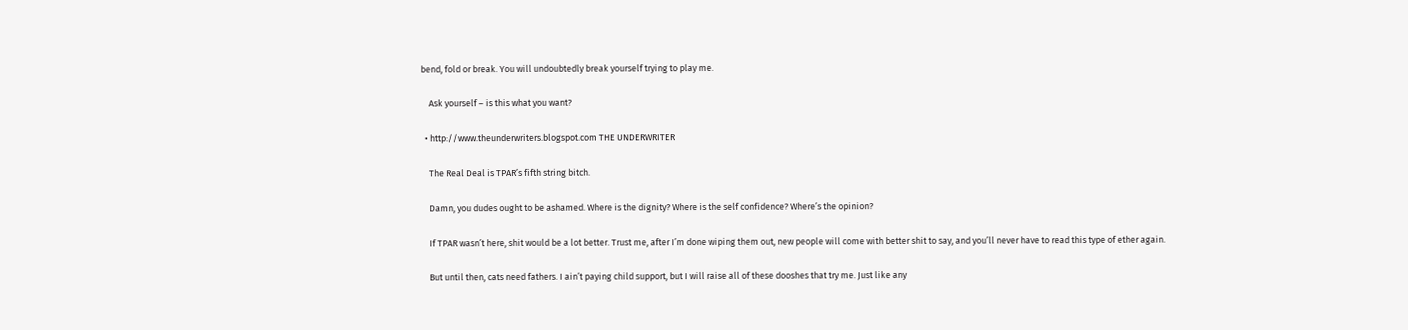bend, fold or break. You will undoubtedly break yourself trying to play me.

    Ask yourself – is this what you want?

  • http://www.theunderwriters.blogspot.com THE UNDERWRITER

    The Real Deal is TPAR’s fifth string bitch.

    Damn, you dudes ought to be ashamed. Where is the dignity? Where is the self confidence? Where’s the opinion?

    If TPAR wasn’t here, shit would be a lot better. Trust me, after I’m done wiping them out, new people will come with better shit to say, and you’ll never have to read this type of ether again.

    But until then, cats need fathers. I ain’t paying child support, but I will raise all of these dooshes that try me. Just like any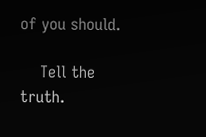of you should.

    Tell the truth.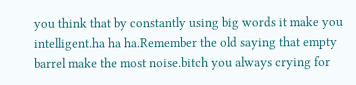you think that by constantly using big words it make you intelligent.ha ha ha.Remember the old saying that empty barrel make the most noise.bitch you always crying for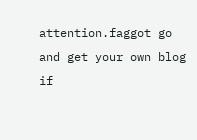attention.faggot go and get your own blog if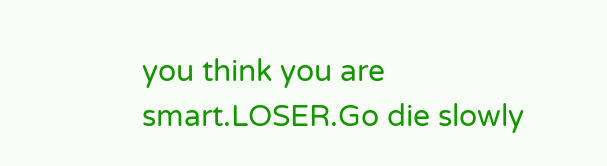you think you are smart.LOSER.Go die slowly